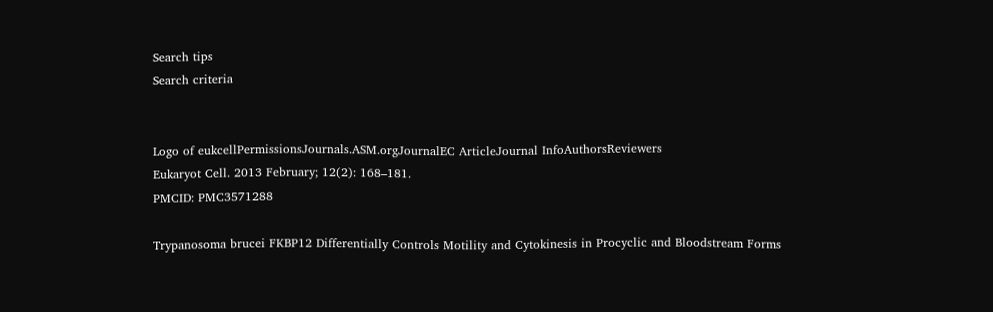Search tips
Search criteria


Logo of eukcellPermissionsJournals.ASM.orgJournalEC ArticleJournal InfoAuthorsReviewers
Eukaryot Cell. 2013 February; 12(2): 168–181.
PMCID: PMC3571288

Trypanosoma brucei FKBP12 Differentially Controls Motility and Cytokinesis in Procyclic and Bloodstream Forms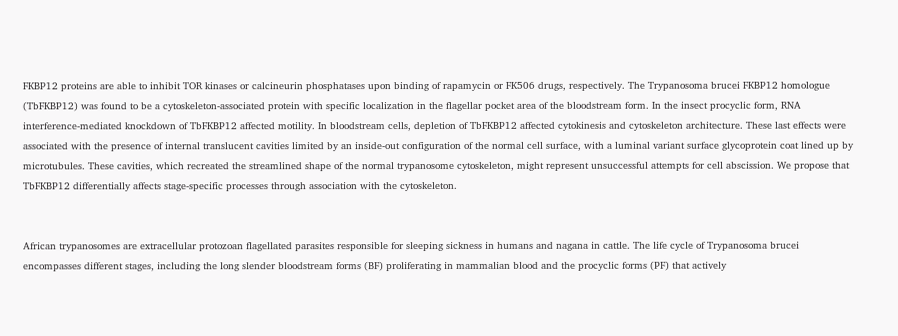FKBP12 proteins are able to inhibit TOR kinases or calcineurin phosphatases upon binding of rapamycin or FK506 drugs, respectively. The Trypanosoma brucei FKBP12 homologue (TbFKBP12) was found to be a cytoskeleton-associated protein with specific localization in the flagellar pocket area of the bloodstream form. In the insect procyclic form, RNA interference-mediated knockdown of TbFKBP12 affected motility. In bloodstream cells, depletion of TbFKBP12 affected cytokinesis and cytoskeleton architecture. These last effects were associated with the presence of internal translucent cavities limited by an inside-out configuration of the normal cell surface, with a luminal variant surface glycoprotein coat lined up by microtubules. These cavities, which recreated the streamlined shape of the normal trypanosome cytoskeleton, might represent unsuccessful attempts for cell abscission. We propose that TbFKBP12 differentially affects stage-specific processes through association with the cytoskeleton.


African trypanosomes are extracellular protozoan flagellated parasites responsible for sleeping sickness in humans and nagana in cattle. The life cycle of Trypanosoma brucei encompasses different stages, including the long slender bloodstream forms (BF) proliferating in mammalian blood and the procyclic forms (PF) that actively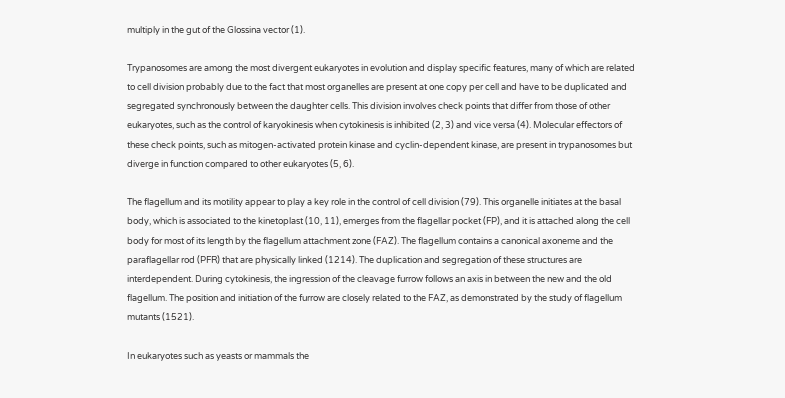multiply in the gut of the Glossina vector (1).

Trypanosomes are among the most divergent eukaryotes in evolution and display specific features, many of which are related to cell division probably due to the fact that most organelles are present at one copy per cell and have to be duplicated and segregated synchronously between the daughter cells. This division involves check points that differ from those of other eukaryotes, such as the control of karyokinesis when cytokinesis is inhibited (2, 3) and vice versa (4). Molecular effectors of these check points, such as mitogen-activated protein kinase and cyclin-dependent kinase, are present in trypanosomes but diverge in function compared to other eukaryotes (5, 6).

The flagellum and its motility appear to play a key role in the control of cell division (79). This organelle initiates at the basal body, which is associated to the kinetoplast (10, 11), emerges from the flagellar pocket (FP), and it is attached along the cell body for most of its length by the flagellum attachment zone (FAZ). The flagellum contains a canonical axoneme and the paraflagellar rod (PFR) that are physically linked (1214). The duplication and segregation of these structures are interdependent. During cytokinesis, the ingression of the cleavage furrow follows an axis in between the new and the old flagellum. The position and initiation of the furrow are closely related to the FAZ, as demonstrated by the study of flagellum mutants (1521).

In eukaryotes such as yeasts or mammals the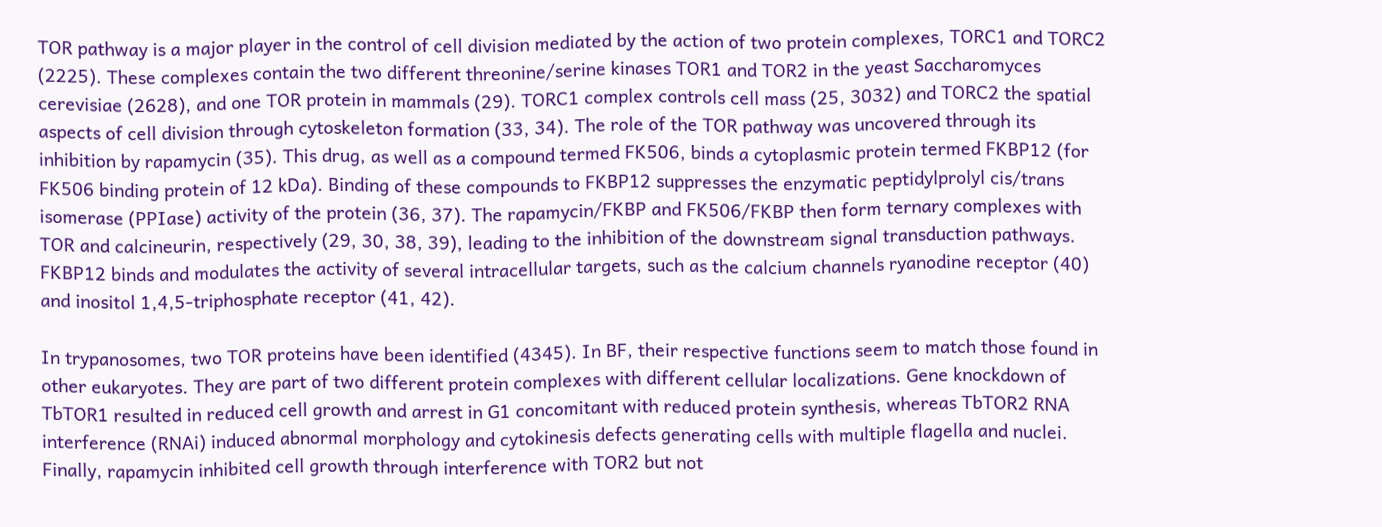TOR pathway is a major player in the control of cell division mediated by the action of two protein complexes, TORC1 and TORC2 (2225). These complexes contain the two different threonine/serine kinases TOR1 and TOR2 in the yeast Saccharomyces cerevisiae (2628), and one TOR protein in mammals (29). TORC1 complex controls cell mass (25, 3032) and TORC2 the spatial aspects of cell division through cytoskeleton formation (33, 34). The role of the TOR pathway was uncovered through its inhibition by rapamycin (35). This drug, as well as a compound termed FK506, binds a cytoplasmic protein termed FKBP12 (for FK506 binding protein of 12 kDa). Binding of these compounds to FKBP12 suppresses the enzymatic peptidylprolyl cis/trans isomerase (PPIase) activity of the protein (36, 37). The rapamycin/FKBP and FK506/FKBP then form ternary complexes with TOR and calcineurin, respectively (29, 30, 38, 39), leading to the inhibition of the downstream signal transduction pathways. FKBP12 binds and modulates the activity of several intracellular targets, such as the calcium channels ryanodine receptor (40) and inositol 1,4,5-triphosphate receptor (41, 42).

In trypanosomes, two TOR proteins have been identified (4345). In BF, their respective functions seem to match those found in other eukaryotes. They are part of two different protein complexes with different cellular localizations. Gene knockdown of TbTOR1 resulted in reduced cell growth and arrest in G1 concomitant with reduced protein synthesis, whereas TbTOR2 RNA interference (RNAi) induced abnormal morphology and cytokinesis defects generating cells with multiple flagella and nuclei. Finally, rapamycin inhibited cell growth through interference with TOR2 but not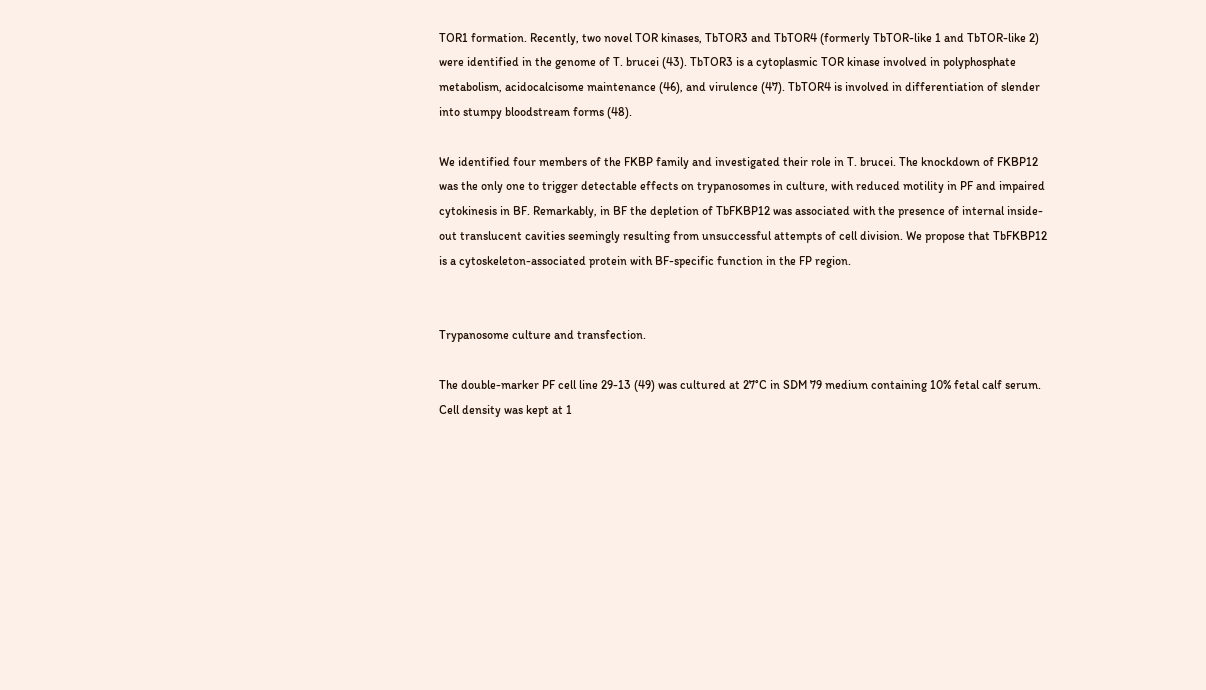TOR1 formation. Recently, two novel TOR kinases, TbTOR3 and TbTOR4 (formerly TbTOR-like 1 and TbTOR-like 2) were identified in the genome of T. brucei (43). TbTOR3 is a cytoplasmic TOR kinase involved in polyphosphate metabolism, acidocalcisome maintenance (46), and virulence (47). TbTOR4 is involved in differentiation of slender into stumpy bloodstream forms (48).

We identified four members of the FKBP family and investigated their role in T. brucei. The knockdown of FKBP12 was the only one to trigger detectable effects on trypanosomes in culture, with reduced motility in PF and impaired cytokinesis in BF. Remarkably, in BF the depletion of TbFKBP12 was associated with the presence of internal inside-out translucent cavities seemingly resulting from unsuccessful attempts of cell division. We propose that TbFKBP12 is a cytoskeleton-associated protein with BF-specific function in the FP region.


Trypanosome culture and transfection.

The double-marker PF cell line 29-13 (49) was cultured at 27°C in SDM 79 medium containing 10% fetal calf serum. Cell density was kept at 1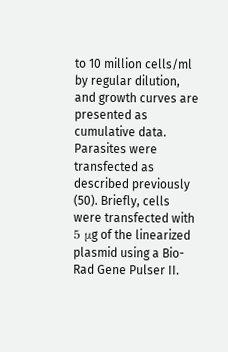to 10 million cells/ml by regular dilution, and growth curves are presented as cumulative data. Parasites were transfected as described previously (50). Briefly, cells were transfected with 5 μg of the linearized plasmid using a Bio-Rad Gene Pulser II.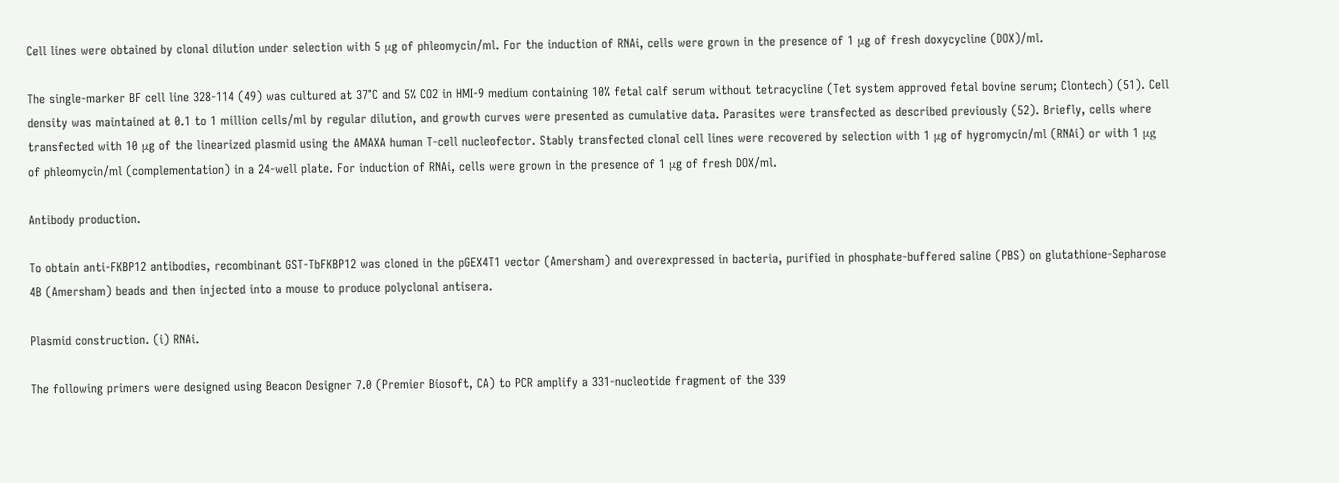Cell lines were obtained by clonal dilution under selection with 5 μg of phleomycin/ml. For the induction of RNAi, cells were grown in the presence of 1 μg of fresh doxycycline (DOX)/ml.

The single-marker BF cell line 328-114 (49) was cultured at 37°C and 5% CO2 in HMI-9 medium containing 10% fetal calf serum without tetracycline (Tet system approved fetal bovine serum; Clontech) (51). Cell density was maintained at 0.1 to 1 million cells/ml by regular dilution, and growth curves were presented as cumulative data. Parasites were transfected as described previously (52). Briefly, cells where transfected with 10 μg of the linearized plasmid using the AMAXA human T-cell nucleofector. Stably transfected clonal cell lines were recovered by selection with 1 μg of hygromycin/ml (RNAi) or with 1 μg of phleomycin/ml (complementation) in a 24-well plate. For induction of RNAi, cells were grown in the presence of 1 μg of fresh DOX/ml.

Antibody production.

To obtain anti-FKBP12 antibodies, recombinant GST-TbFKBP12 was cloned in the pGEX4T1 vector (Amersham) and overexpressed in bacteria, purified in phosphate-buffered saline (PBS) on glutathione-Sepharose 4B (Amersham) beads and then injected into a mouse to produce polyclonal antisera.

Plasmid construction. (i) RNAi.

The following primers were designed using Beacon Designer 7.0 (Premier Biosoft, CA) to PCR amplify a 331-nucleotide fragment of the 339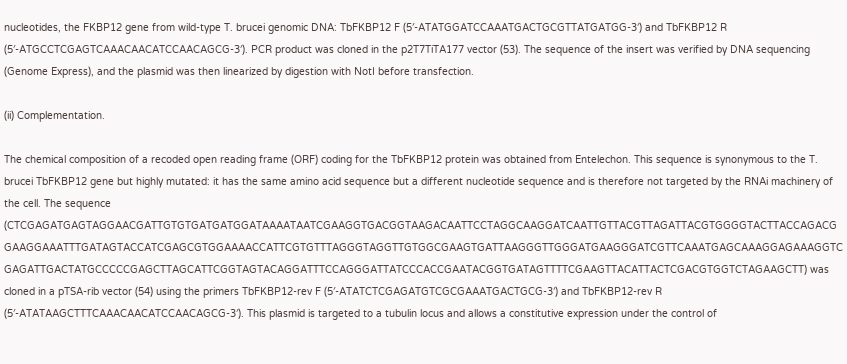nucleotides, the FKBP12 gene from wild-type T. brucei genomic DNA: TbFKBP12 F (5′-ATATGGATCCAAATGACTGCGTTATGATGG-3′) and TbFKBP12 R (5′-ATGCCTCGAGTCAAACAACATCCAACAGCG-3′). PCR product was cloned in the p2T7TiTA177 vector (53). The sequence of the insert was verified by DNA sequencing (Genome Express), and the plasmid was then linearized by digestion with NotI before transfection.

(ii) Complementation.

The chemical composition of a recoded open reading frame (ORF) coding for the TbFKBP12 protein was obtained from Entelechon. This sequence is synonymous to the T. brucei TbFKBP12 gene but highly mutated: it has the same amino acid sequence but a different nucleotide sequence and is therefore not targeted by the RNAi machinery of the cell. The sequence (CTCGAGATGAGTAGGAACGATTGTGTGATGATGGATAAAATAATCGAAGGTGACGGTAAGACAATTCCTAGGCAAGGATCAATTGTTACGTTAGATTACGTGGGGTACTTACCAGACGGAAGGAAATTTGATAGTACCATCGAGCGTGGAAAACCATTCGTGTTTAGGGTAGGTTGTGGCGAAGTGATTAAGGGTTGGGATGAAGGGATCGTTCAAATGAGCAAAGGAGAAAGGTCGAGATTGACTATGCCCCCGAGCTTAGCATTCGGTAGTACAGGATTTCCAGGGATTATCCCACCGAATACGGTGATAGTTTTCGAAGTTACATTACTCGACGTGGTCTAGAAGCTT) was cloned in a pTSA-rib vector (54) using the primers TbFKBP12-rev F (5′-ATATCTCGAGATGTCGCGAAATGACTGCG-3′) and TbFKBP12-rev R (5′-ATATAAGCTTTCAAACAACATCCAACAGCG-3′). This plasmid is targeted to a tubulin locus and allows a constitutive expression under the control of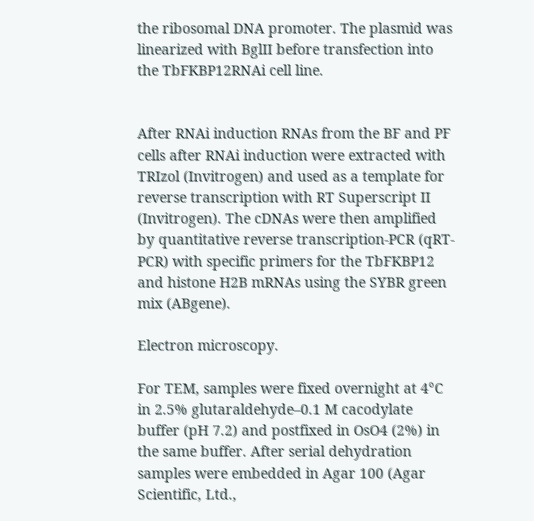the ribosomal DNA promoter. The plasmid was linearized with BglII before transfection into the TbFKBP12RNAi cell line.


After RNAi induction RNAs from the BF and PF cells after RNAi induction were extracted with TRIzol (Invitrogen) and used as a template for reverse transcription with RT Superscript II (Invitrogen). The cDNAs were then amplified by quantitative reverse transcription-PCR (qRT-PCR) with specific primers for the TbFKBP12 and histone H2B mRNAs using the SYBR green mix (ABgene).

Electron microscopy.

For TEM, samples were fixed overnight at 4°C in 2.5% glutaraldehyde–0.1 M cacodylate buffer (pH 7.2) and postfixed in OsO4 (2%) in the same buffer. After serial dehydration samples were embedded in Agar 100 (Agar Scientific, Ltd.,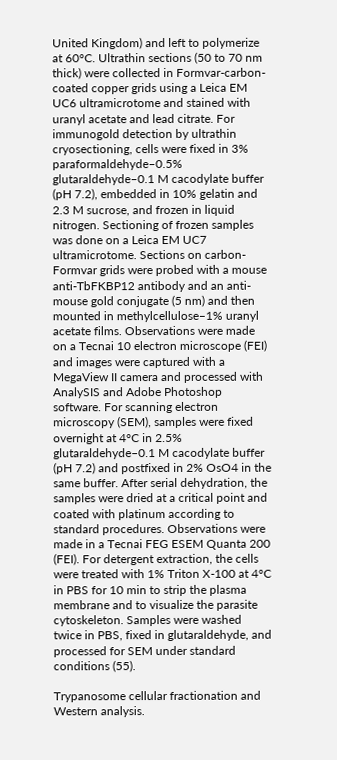United Kingdom) and left to polymerize at 60°C. Ultrathin sections (50 to 70 nm thick) were collected in Formvar-carbon-coated copper grids using a Leica EM UC6 ultramicrotome and stained with uranyl acetate and lead citrate. For immunogold detection by ultrathin cryosectioning, cells were fixed in 3% paraformaldehyde–0.5% glutaraldehyde–0.1 M cacodylate buffer (pH 7.2), embedded in 10% gelatin and 2.3 M sucrose, and frozen in liquid nitrogen. Sectioning of frozen samples was done on a Leica EM UC7 ultramicrotome. Sections on carbon-Formvar grids were probed with a mouse anti-TbFKBP12 antibody and an anti-mouse gold conjugate (5 nm) and then mounted in methylcellulose–1% uranyl acetate films. Observations were made on a Tecnai 10 electron microscope (FEI) and images were captured with a MegaView II camera and processed with AnalySIS and Adobe Photoshop software. For scanning electron microscopy (SEM), samples were fixed overnight at 4°C in 2.5% glutaraldehyde–0.1 M cacodylate buffer (pH 7.2) and postfixed in 2% OsO4 in the same buffer. After serial dehydration, the samples were dried at a critical point and coated with platinum according to standard procedures. Observations were made in a Tecnai FEG ESEM Quanta 200 (FEI). For detergent extraction, the cells were treated with 1% Triton X-100 at 4°C in PBS for 10 min to strip the plasma membrane and to visualize the parasite cytoskeleton. Samples were washed twice in PBS, fixed in glutaraldehyde, and processed for SEM under standard conditions (55).

Trypanosome cellular fractionation and Western analysis.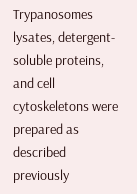Trypanosomes lysates, detergent-soluble proteins, and cell cytoskeletons were prepared as described previously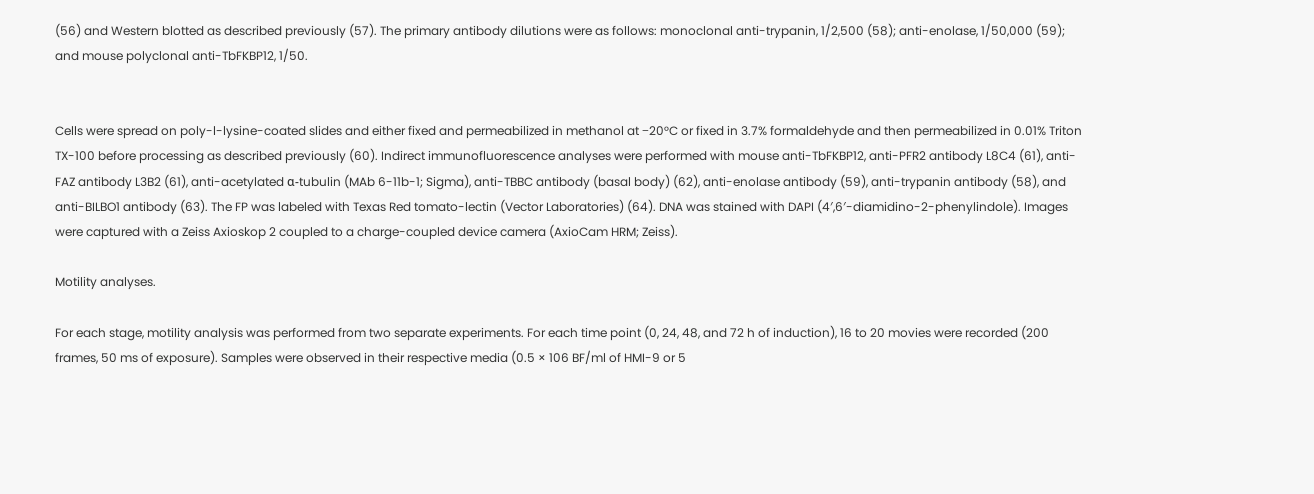(56) and Western blotted as described previously (57). The primary antibody dilutions were as follows: monoclonal anti-trypanin, 1/2,500 (58); anti-enolase, 1/50,000 (59); and mouse polyclonal anti-TbFKBP12, 1/50.


Cells were spread on poly-l-lysine-coated slides and either fixed and permeabilized in methanol at −20°C or fixed in 3.7% formaldehyde and then permeabilized in 0.01% Triton TX-100 before processing as described previously (60). Indirect immunofluorescence analyses were performed with mouse anti-TbFKBP12, anti-PFR2 antibody L8C4 (61), anti-FAZ antibody L3B2 (61), anti-acetylated α-tubulin (MAb 6-11b-1; Sigma), anti-TBBC antibody (basal body) (62), anti-enolase antibody (59), anti-trypanin antibody (58), and anti-BILBO1 antibody (63). The FP was labeled with Texas Red tomato-lectin (Vector Laboratories) (64). DNA was stained with DAPI (4′,6′-diamidino-2-phenylindole). Images were captured with a Zeiss Axioskop 2 coupled to a charge-coupled device camera (AxioCam HRM; Zeiss).

Motility analyses.

For each stage, motility analysis was performed from two separate experiments. For each time point (0, 24, 48, and 72 h of induction), 16 to 20 movies were recorded (200 frames, 50 ms of exposure). Samples were observed in their respective media (0.5 × 106 BF/ml of HMI-9 or 5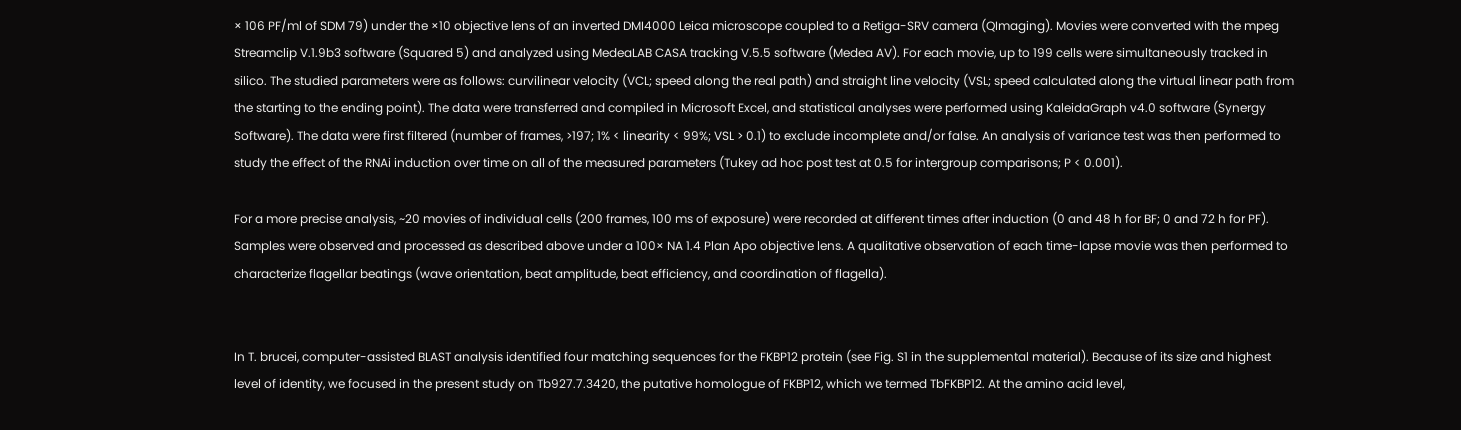× 106 PF/ml of SDM 79) under the ×10 objective lens of an inverted DMI4000 Leica microscope coupled to a Retiga-SRV camera (QImaging). Movies were converted with the mpeg Streamclip V.1.9b3 software (Squared 5) and analyzed using MedeaLAB CASA tracking V.5.5 software (Medea AV). For each movie, up to 199 cells were simultaneously tracked in silico. The studied parameters were as follows: curvilinear velocity (VCL; speed along the real path) and straight line velocity (VSL; speed calculated along the virtual linear path from the starting to the ending point). The data were transferred and compiled in Microsoft Excel, and statistical analyses were performed using KaleidaGraph v4.0 software (Synergy Software). The data were first filtered (number of frames, >197; 1% < linearity < 99%; VSL > 0.1) to exclude incomplete and/or false. An analysis of variance test was then performed to study the effect of the RNAi induction over time on all of the measured parameters (Tukey ad hoc post test at 0.5 for intergroup comparisons; P < 0.001).

For a more precise analysis, ~20 movies of individual cells (200 frames, 100 ms of exposure) were recorded at different times after induction (0 and 48 h for BF; 0 and 72 h for PF). Samples were observed and processed as described above under a 100× NA 1.4 Plan Apo objective lens. A qualitative observation of each time-lapse movie was then performed to characterize flagellar beatings (wave orientation, beat amplitude, beat efficiency, and coordination of flagella).


In T. brucei, computer-assisted BLAST analysis identified four matching sequences for the FKBP12 protein (see Fig. S1 in the supplemental material). Because of its size and highest level of identity, we focused in the present study on Tb927.7.3420, the putative homologue of FKBP12, which we termed TbFKBP12. At the amino acid level,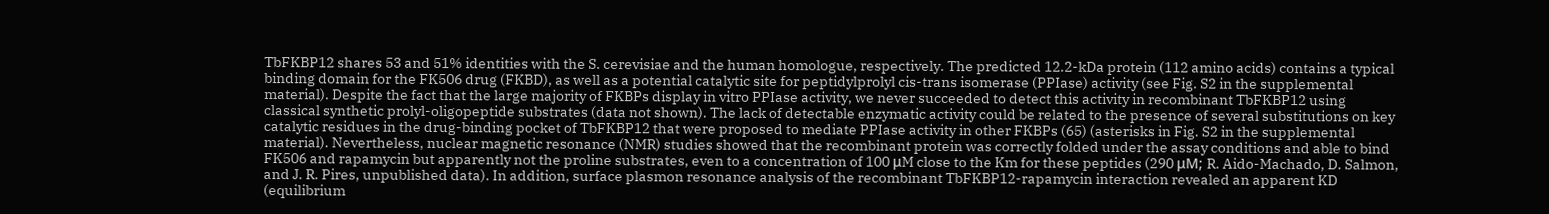TbFKBP12 shares 53 and 51% identities with the S. cerevisiae and the human homologue, respectively. The predicted 12.2-kDa protein (112 amino acids) contains a typical binding domain for the FK506 drug (FKBD), as well as a potential catalytic site for peptidylprolyl cis-trans isomerase (PPIase) activity (see Fig. S2 in the supplemental material). Despite the fact that the large majority of FKBPs display in vitro PPIase activity, we never succeeded to detect this activity in recombinant TbFKBP12 using classical synthetic prolyl-oligopeptide substrates (data not shown). The lack of detectable enzymatic activity could be related to the presence of several substitutions on key catalytic residues in the drug-binding pocket of TbFKBP12 that were proposed to mediate PPIase activity in other FKBPs (65) (asterisks in Fig. S2 in the supplemental material). Nevertheless, nuclear magnetic resonance (NMR) studies showed that the recombinant protein was correctly folded under the assay conditions and able to bind FK506 and rapamycin but apparently not the proline substrates, even to a concentration of 100 μM close to the Km for these peptides (290 μM; R. Aido-Machado, D. Salmon, and J. R. Pires, unpublished data). In addition, surface plasmon resonance analysis of the recombinant TbFKBP12-rapamycin interaction revealed an apparent KD (equilibrium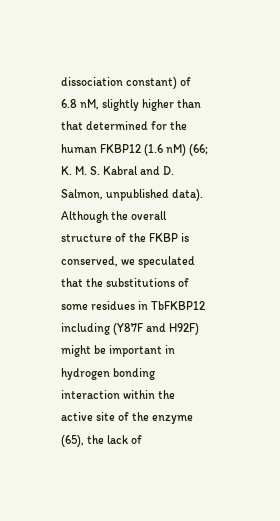dissociation constant) of 6.8 nM, slightly higher than that determined for the human FKBP12 (1.6 nM) (66; K. M. S. Kabral and D. Salmon, unpublished data). Although the overall structure of the FKBP is conserved, we speculated that the substitutions of some residues in TbFKBP12 including (Y87F and H92F) might be important in hydrogen bonding interaction within the active site of the enzyme (65), the lack of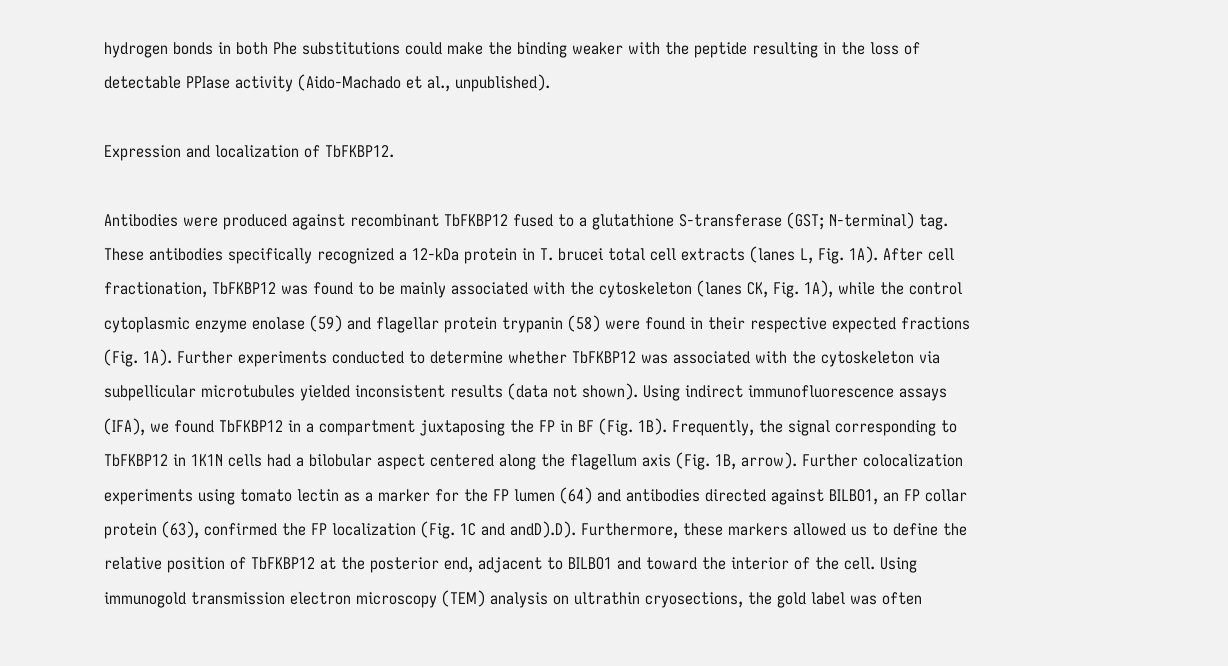hydrogen bonds in both Phe substitutions could make the binding weaker with the peptide resulting in the loss of detectable PPIase activity (Aido-Machado et al., unpublished).

Expression and localization of TbFKBP12.

Antibodies were produced against recombinant TbFKBP12 fused to a glutathione S-transferase (GST; N-terminal) tag. These antibodies specifically recognized a 12-kDa protein in T. brucei total cell extracts (lanes L, Fig. 1A). After cell fractionation, TbFKBP12 was found to be mainly associated with the cytoskeleton (lanes CK, Fig. 1A), while the control cytoplasmic enzyme enolase (59) and flagellar protein trypanin (58) were found in their respective expected fractions (Fig. 1A). Further experiments conducted to determine whether TbFKBP12 was associated with the cytoskeleton via subpellicular microtubules yielded inconsistent results (data not shown). Using indirect immunofluorescence assays (IFA), we found TbFKBP12 in a compartment juxtaposing the FP in BF (Fig. 1B). Frequently, the signal corresponding to TbFKBP12 in 1K1N cells had a bilobular aspect centered along the flagellum axis (Fig. 1B, arrow). Further colocalization experiments using tomato lectin as a marker for the FP lumen (64) and antibodies directed against BILBO1, an FP collar protein (63), confirmed the FP localization (Fig. 1C and andD).D). Furthermore, these markers allowed us to define the relative position of TbFKBP12 at the posterior end, adjacent to BILBO1 and toward the interior of the cell. Using immunogold transmission electron microscopy (TEM) analysis on ultrathin cryosections, the gold label was often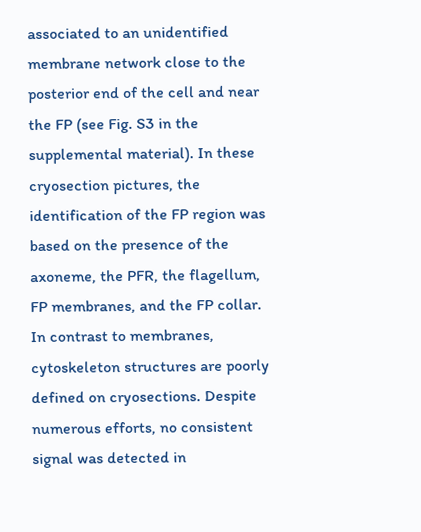associated to an unidentified membrane network close to the posterior end of the cell and near the FP (see Fig. S3 in the supplemental material). In these cryosection pictures, the identification of the FP region was based on the presence of the axoneme, the PFR, the flagellum, FP membranes, and the FP collar. In contrast to membranes, cytoskeleton structures are poorly defined on cryosections. Despite numerous efforts, no consistent signal was detected in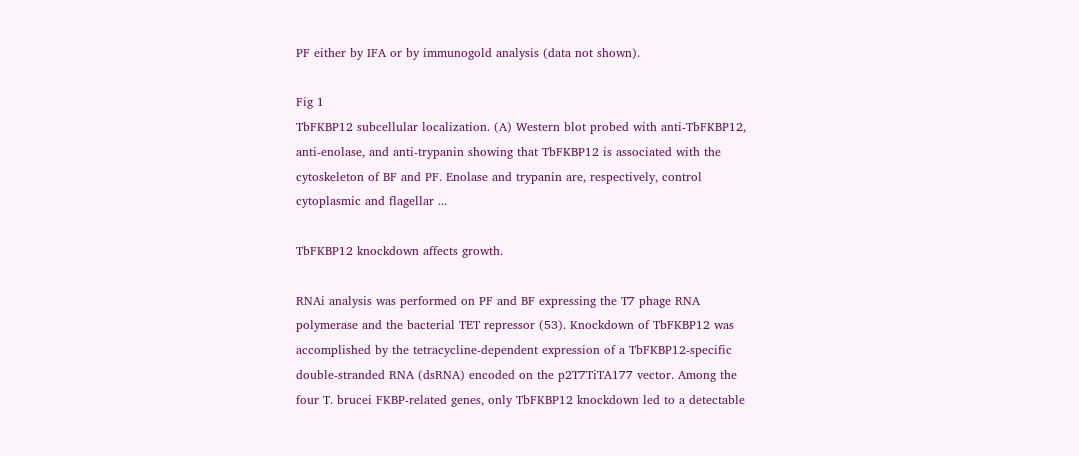PF either by IFA or by immunogold analysis (data not shown).

Fig 1
TbFKBP12 subcellular localization. (A) Western blot probed with anti-TbFKBP12, anti-enolase, and anti-trypanin showing that TbFKBP12 is associated with the cytoskeleton of BF and PF. Enolase and trypanin are, respectively, control cytoplasmic and flagellar ...

TbFKBP12 knockdown affects growth.

RNAi analysis was performed on PF and BF expressing the T7 phage RNA polymerase and the bacterial TET repressor (53). Knockdown of TbFKBP12 was accomplished by the tetracycline-dependent expression of a TbFKBP12-specific double-stranded RNA (dsRNA) encoded on the p2T7TiTA177 vector. Among the four T. brucei FKBP-related genes, only TbFKBP12 knockdown led to a detectable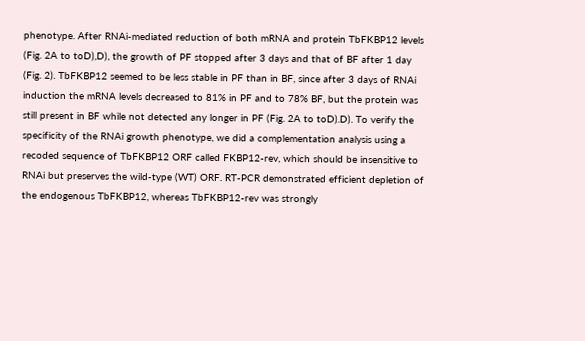phenotype. After RNAi-mediated reduction of both mRNA and protein TbFKBP12 levels (Fig. 2A to toD),D), the growth of PF stopped after 3 days and that of BF after 1 day (Fig. 2). TbFKBP12 seemed to be less stable in PF than in BF, since after 3 days of RNAi induction the mRNA levels decreased to 81% in PF and to 78% BF, but the protein was still present in BF while not detected any longer in PF (Fig. 2A to toD).D). To verify the specificity of the RNAi growth phenotype, we did a complementation analysis using a recoded sequence of TbFKBP12 ORF called FKBP12-rev, which should be insensitive to RNAi but preserves the wild-type (WT) ORF. RT-PCR demonstrated efficient depletion of the endogenous TbFKBP12, whereas TbFKBP12-rev was strongly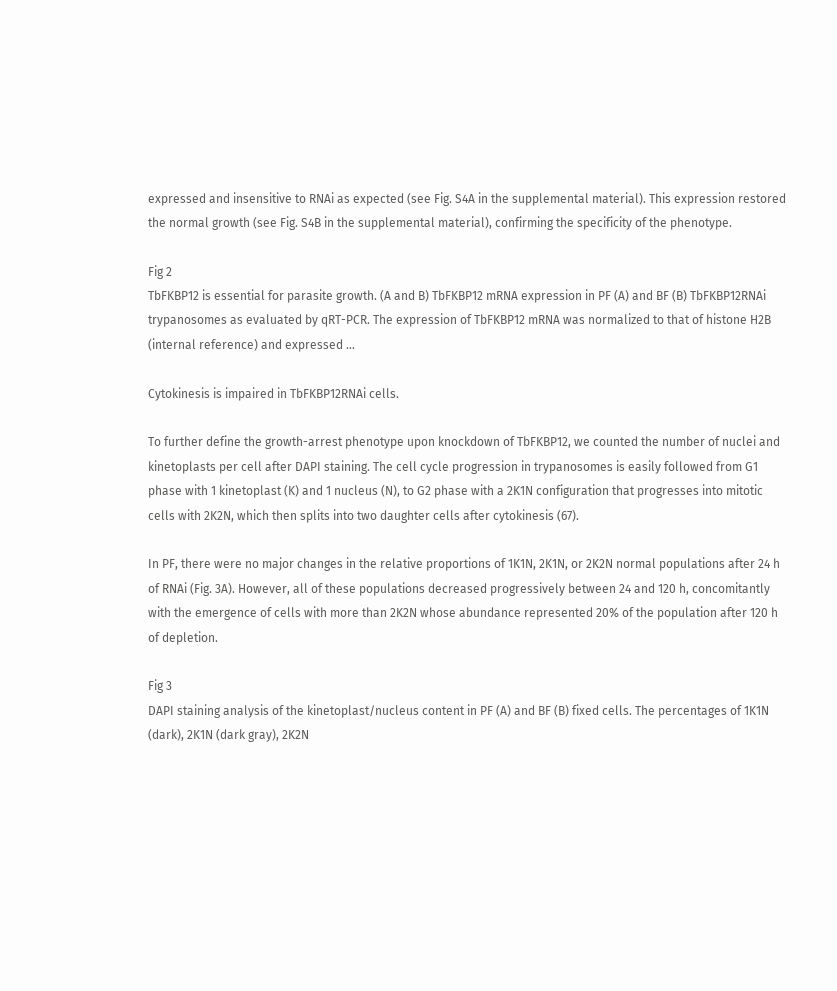expressed and insensitive to RNAi as expected (see Fig. S4A in the supplemental material). This expression restored the normal growth (see Fig. S4B in the supplemental material), confirming the specificity of the phenotype.

Fig 2
TbFKBP12 is essential for parasite growth. (A and B) TbFKBP12 mRNA expression in PF (A) and BF (B) TbFKBP12RNAi trypanosomes as evaluated by qRT-PCR. The expression of TbFKBP12 mRNA was normalized to that of histone H2B (internal reference) and expressed ...

Cytokinesis is impaired in TbFKBP12RNAi cells.

To further define the growth-arrest phenotype upon knockdown of TbFKBP12, we counted the number of nuclei and kinetoplasts per cell after DAPI staining. The cell cycle progression in trypanosomes is easily followed from G1 phase with 1 kinetoplast (K) and 1 nucleus (N), to G2 phase with a 2K1N configuration that progresses into mitotic cells with 2K2N, which then splits into two daughter cells after cytokinesis (67).

In PF, there were no major changes in the relative proportions of 1K1N, 2K1N, or 2K2N normal populations after 24 h of RNAi (Fig. 3A). However, all of these populations decreased progressively between 24 and 120 h, concomitantly with the emergence of cells with more than 2K2N whose abundance represented 20% of the population after 120 h of depletion.

Fig 3
DAPI staining analysis of the kinetoplast/nucleus content in PF (A) and BF (B) fixed cells. The percentages of 1K1N (dark), 2K1N (dark gray), 2K2N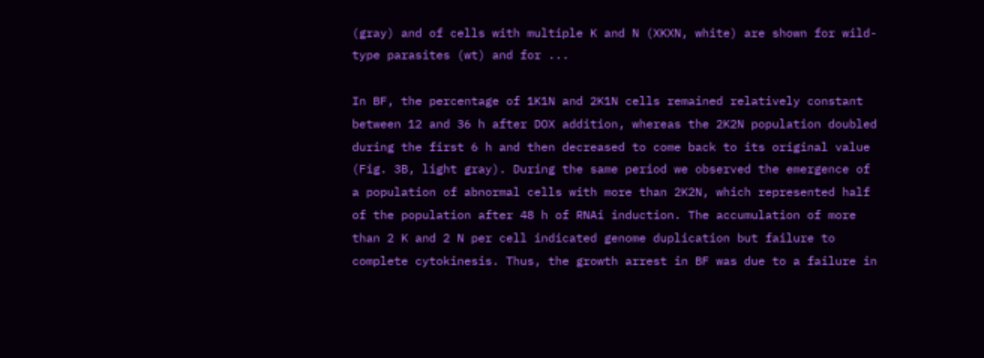(gray) and of cells with multiple K and N (XKXN, white) are shown for wild-type parasites (wt) and for ...

In BF, the percentage of 1K1N and 2K1N cells remained relatively constant between 12 and 36 h after DOX addition, whereas the 2K2N population doubled during the first 6 h and then decreased to come back to its original value (Fig. 3B, light gray). During the same period we observed the emergence of a population of abnormal cells with more than 2K2N, which represented half of the population after 48 h of RNAi induction. The accumulation of more than 2 K and 2 N per cell indicated genome duplication but failure to complete cytokinesis. Thus, the growth arrest in BF was due to a failure in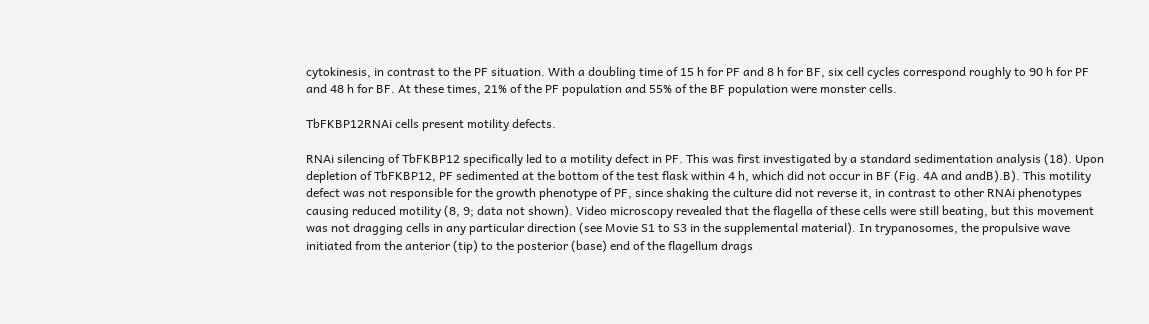cytokinesis, in contrast to the PF situation. With a doubling time of 15 h for PF and 8 h for BF, six cell cycles correspond roughly to 90 h for PF and 48 h for BF. At these times, 21% of the PF population and 55% of the BF population were monster cells.

TbFKBP12RNAi cells present motility defects.

RNAi silencing of TbFKBP12 specifically led to a motility defect in PF. This was first investigated by a standard sedimentation analysis (18). Upon depletion of TbFKBP12, PF sedimented at the bottom of the test flask within 4 h, which did not occur in BF (Fig. 4A and andB).B). This motility defect was not responsible for the growth phenotype of PF, since shaking the culture did not reverse it, in contrast to other RNAi phenotypes causing reduced motility (8, 9; data not shown). Video microscopy revealed that the flagella of these cells were still beating, but this movement was not dragging cells in any particular direction (see Movie S1 to S3 in the supplemental material). In trypanosomes, the propulsive wave initiated from the anterior (tip) to the posterior (base) end of the flagellum drags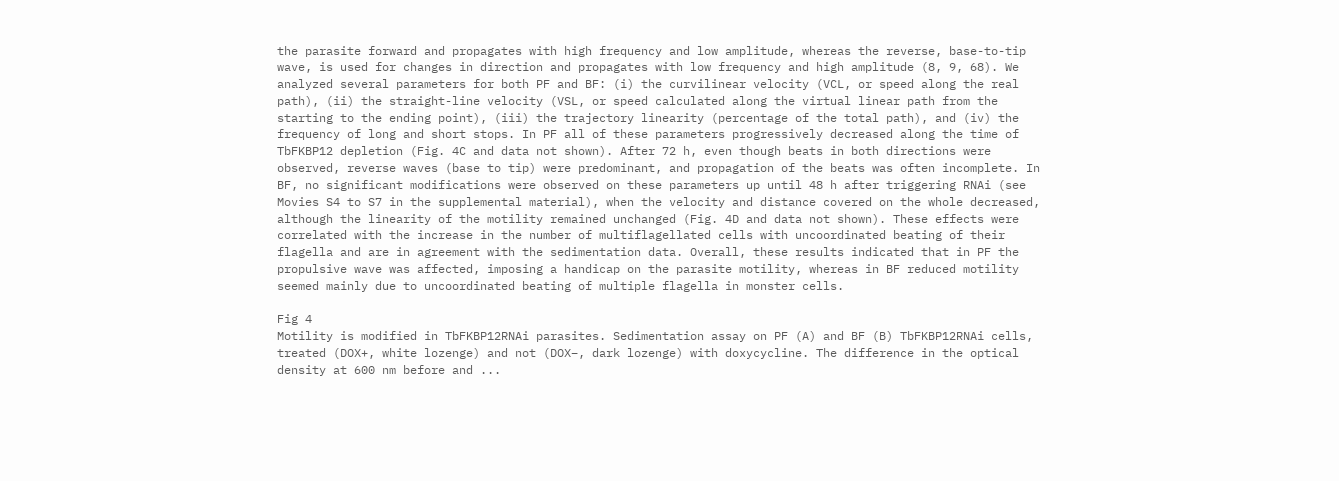the parasite forward and propagates with high frequency and low amplitude, whereas the reverse, base-to-tip wave, is used for changes in direction and propagates with low frequency and high amplitude (8, 9, 68). We analyzed several parameters for both PF and BF: (i) the curvilinear velocity (VCL, or speed along the real path), (ii) the straight-line velocity (VSL, or speed calculated along the virtual linear path from the starting to the ending point), (iii) the trajectory linearity (percentage of the total path), and (iv) the frequency of long and short stops. In PF all of these parameters progressively decreased along the time of TbFKBP12 depletion (Fig. 4C and data not shown). After 72 h, even though beats in both directions were observed, reverse waves (base to tip) were predominant, and propagation of the beats was often incomplete. In BF, no significant modifications were observed on these parameters up until 48 h after triggering RNAi (see Movies S4 to S7 in the supplemental material), when the velocity and distance covered on the whole decreased, although the linearity of the motility remained unchanged (Fig. 4D and data not shown). These effects were correlated with the increase in the number of multiflagellated cells with uncoordinated beating of their flagella and are in agreement with the sedimentation data. Overall, these results indicated that in PF the propulsive wave was affected, imposing a handicap on the parasite motility, whereas in BF reduced motility seemed mainly due to uncoordinated beating of multiple flagella in monster cells.

Fig 4
Motility is modified in TbFKBP12RNAi parasites. Sedimentation assay on PF (A) and BF (B) TbFKBP12RNAi cells, treated (DOX+, white lozenge) and not (DOX−, dark lozenge) with doxycycline. The difference in the optical density at 600 nm before and ...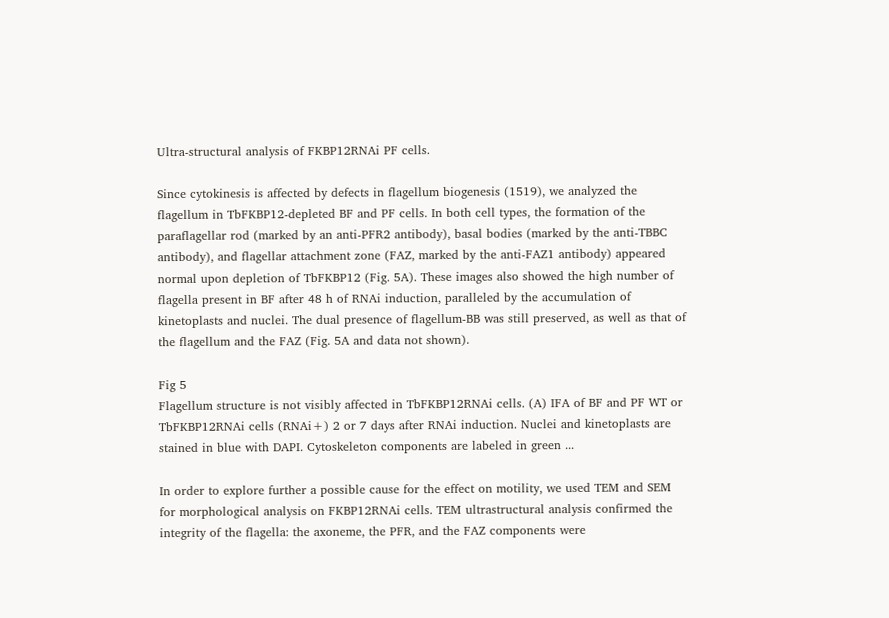Ultra-structural analysis of FKBP12RNAi PF cells.

Since cytokinesis is affected by defects in flagellum biogenesis (1519), we analyzed the flagellum in TbFKBP12-depleted BF and PF cells. In both cell types, the formation of the paraflagellar rod (marked by an anti-PFR2 antibody), basal bodies (marked by the anti-TBBC antibody), and flagellar attachment zone (FAZ, marked by the anti-FAZ1 antibody) appeared normal upon depletion of TbFKBP12 (Fig. 5A). These images also showed the high number of flagella present in BF after 48 h of RNAi induction, paralleled by the accumulation of kinetoplasts and nuclei. The dual presence of flagellum-BB was still preserved, as well as that of the flagellum and the FAZ (Fig. 5A and data not shown).

Fig 5
Flagellum structure is not visibly affected in TbFKBP12RNAi cells. (A) IFA of BF and PF WT or TbFKBP12RNAi cells (RNAi+) 2 or 7 days after RNAi induction. Nuclei and kinetoplasts are stained in blue with DAPI. Cytoskeleton components are labeled in green ...

In order to explore further a possible cause for the effect on motility, we used TEM and SEM for morphological analysis on FKBP12RNAi cells. TEM ultrastructural analysis confirmed the integrity of the flagella: the axoneme, the PFR, and the FAZ components were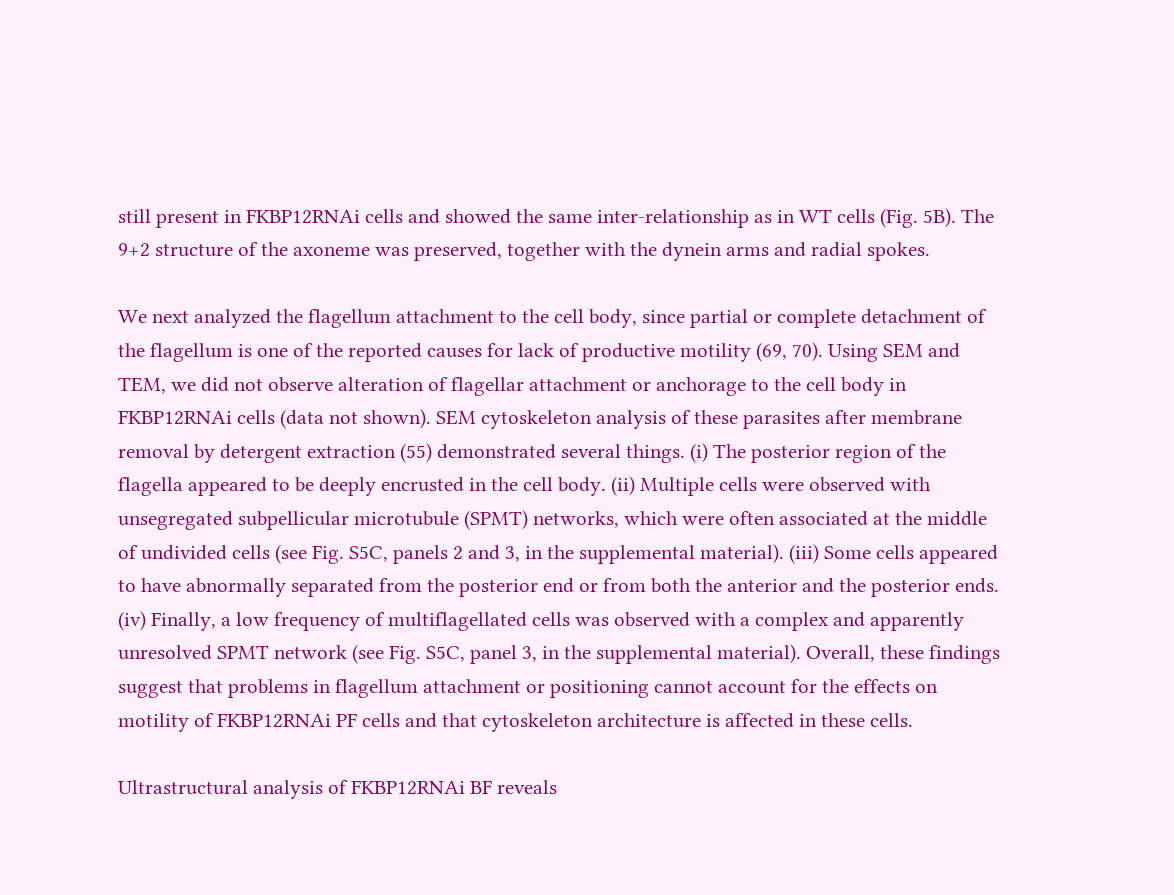still present in FKBP12RNAi cells and showed the same inter-relationship as in WT cells (Fig. 5B). The 9+2 structure of the axoneme was preserved, together with the dynein arms and radial spokes.

We next analyzed the flagellum attachment to the cell body, since partial or complete detachment of the flagellum is one of the reported causes for lack of productive motility (69, 70). Using SEM and TEM, we did not observe alteration of flagellar attachment or anchorage to the cell body in FKBP12RNAi cells (data not shown). SEM cytoskeleton analysis of these parasites after membrane removal by detergent extraction (55) demonstrated several things. (i) The posterior region of the flagella appeared to be deeply encrusted in the cell body. (ii) Multiple cells were observed with unsegregated subpellicular microtubule (SPMT) networks, which were often associated at the middle of undivided cells (see Fig. S5C, panels 2 and 3, in the supplemental material). (iii) Some cells appeared to have abnormally separated from the posterior end or from both the anterior and the posterior ends. (iv) Finally, a low frequency of multiflagellated cells was observed with a complex and apparently unresolved SPMT network (see Fig. S5C, panel 3, in the supplemental material). Overall, these findings suggest that problems in flagellum attachment or positioning cannot account for the effects on motility of FKBP12RNAi PF cells and that cytoskeleton architecture is affected in these cells.

Ultrastructural analysis of FKBP12RNAi BF reveals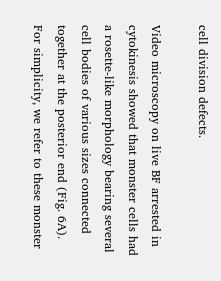cell division defects.

Video microscopy on live BF arrested in cytokinesis showed that monster cells had a rosette-like morphology bearing several cell bodies of various sizes connected together at the posterior end (Fig. 6A). For simplicity, we refer to these monster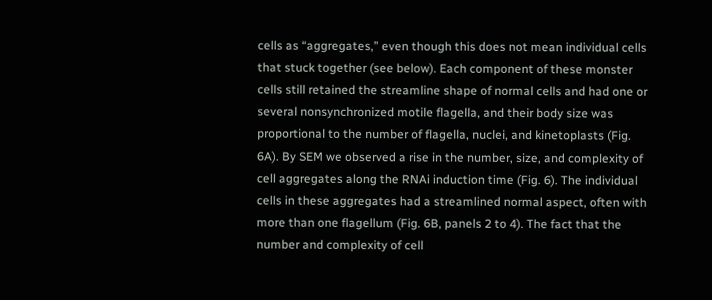cells as “aggregates,” even though this does not mean individual cells that stuck together (see below). Each component of these monster cells still retained the streamline shape of normal cells and had one or several nonsynchronized motile flagella, and their body size was proportional to the number of flagella, nuclei, and kinetoplasts (Fig. 6A). By SEM we observed a rise in the number, size, and complexity of cell aggregates along the RNAi induction time (Fig. 6). The individual cells in these aggregates had a streamlined normal aspect, often with more than one flagellum (Fig. 6B, panels 2 to 4). The fact that the number and complexity of cell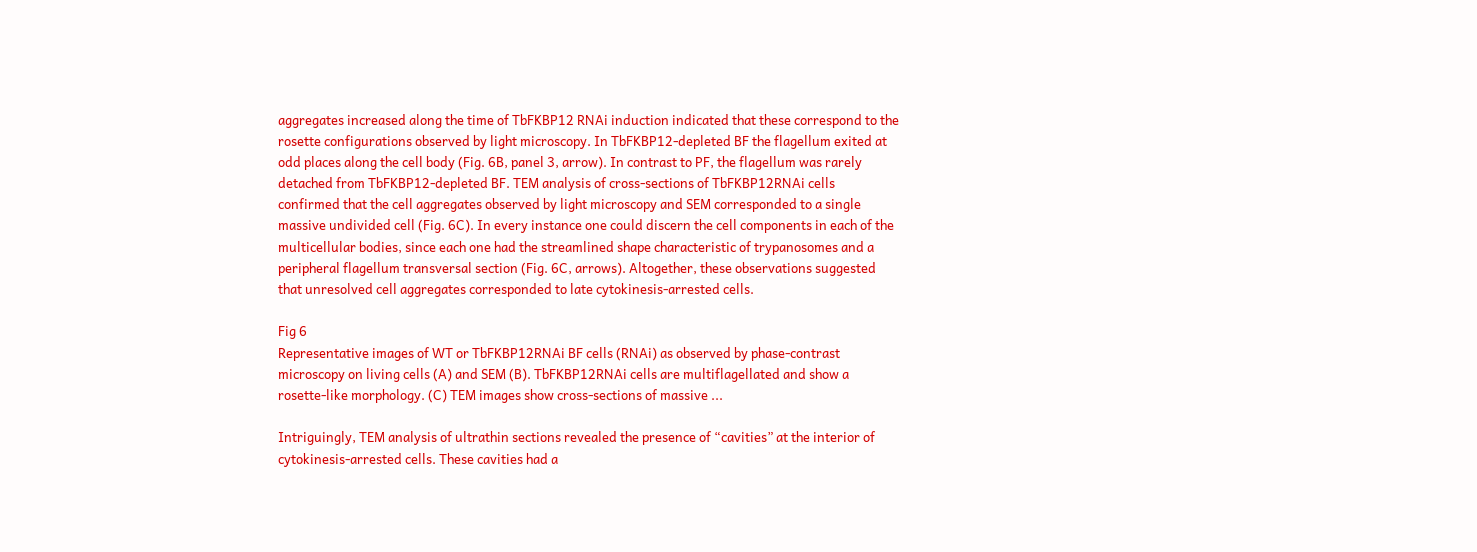aggregates increased along the time of TbFKBP12 RNAi induction indicated that these correspond to the rosette configurations observed by light microscopy. In TbFKBP12-depleted BF the flagellum exited at odd places along the cell body (Fig. 6B, panel 3, arrow). In contrast to PF, the flagellum was rarely detached from TbFKBP12-depleted BF. TEM analysis of cross-sections of TbFKBP12RNAi cells confirmed that the cell aggregates observed by light microscopy and SEM corresponded to a single massive undivided cell (Fig. 6C). In every instance one could discern the cell components in each of the multicellular bodies, since each one had the streamlined shape characteristic of trypanosomes and a peripheral flagellum transversal section (Fig. 6C, arrows). Altogether, these observations suggested that unresolved cell aggregates corresponded to late cytokinesis-arrested cells.

Fig 6
Representative images of WT or TbFKBP12RNAi BF cells (RNAi) as observed by phase-contrast microscopy on living cells (A) and SEM (B). TbFKBP12RNAi cells are multiflagellated and show a rosette-like morphology. (C) TEM images show cross-sections of massive ...

Intriguingly, TEM analysis of ultrathin sections revealed the presence of “cavities” at the interior of cytokinesis-arrested cells. These cavities had a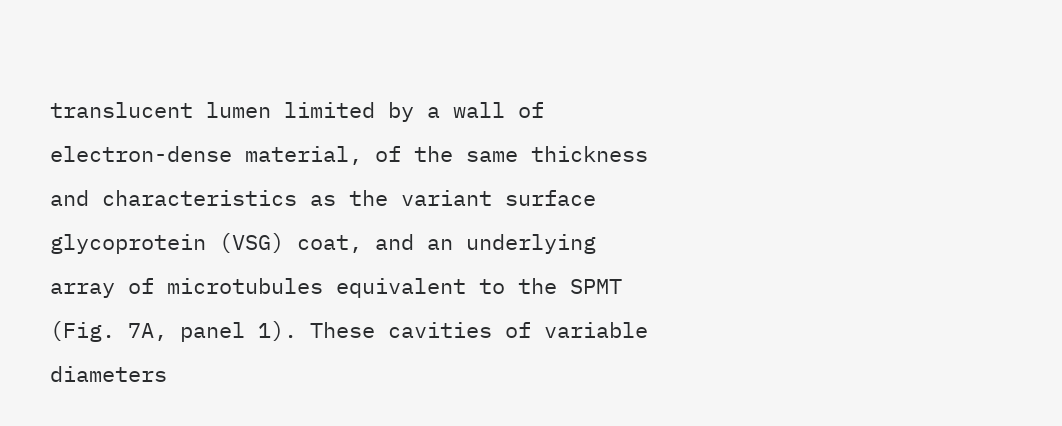translucent lumen limited by a wall of electron-dense material, of the same thickness and characteristics as the variant surface glycoprotein (VSG) coat, and an underlying array of microtubules equivalent to the SPMT (Fig. 7A, panel 1). These cavities of variable diameters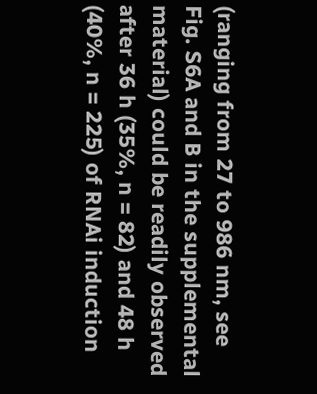(ranging from 27 to 986 nm, see Fig. S6A and B in the supplemental material) could be readily observed after 36 h (35%, n = 82) and 48 h (40%, n = 225) of RNAi induction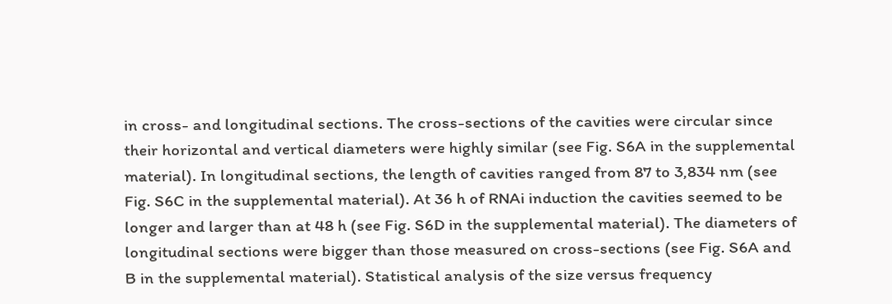in cross- and longitudinal sections. The cross-sections of the cavities were circular since their horizontal and vertical diameters were highly similar (see Fig. S6A in the supplemental material). In longitudinal sections, the length of cavities ranged from 87 to 3,834 nm (see Fig. S6C in the supplemental material). At 36 h of RNAi induction the cavities seemed to be longer and larger than at 48 h (see Fig. S6D in the supplemental material). The diameters of longitudinal sections were bigger than those measured on cross-sections (see Fig. S6A and B in the supplemental material). Statistical analysis of the size versus frequency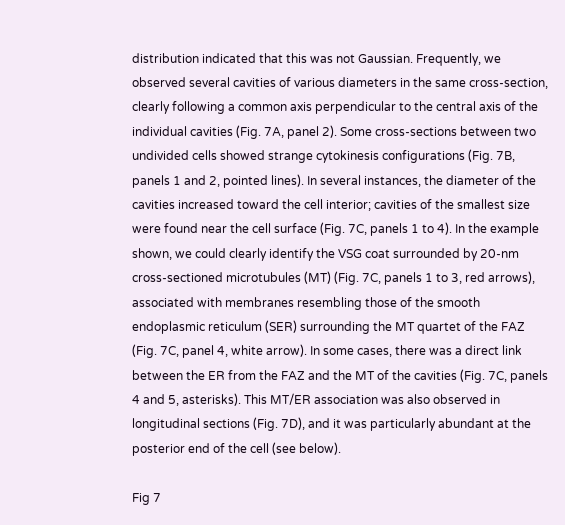distribution indicated that this was not Gaussian. Frequently, we observed several cavities of various diameters in the same cross-section, clearly following a common axis perpendicular to the central axis of the individual cavities (Fig. 7A, panel 2). Some cross-sections between two undivided cells showed strange cytokinesis configurations (Fig. 7B, panels 1 and 2, pointed lines). In several instances, the diameter of the cavities increased toward the cell interior; cavities of the smallest size were found near the cell surface (Fig. 7C, panels 1 to 4). In the example shown, we could clearly identify the VSG coat surrounded by 20-nm cross-sectioned microtubules (MT) (Fig. 7C, panels 1 to 3, red arrows), associated with membranes resembling those of the smooth endoplasmic reticulum (SER) surrounding the MT quartet of the FAZ (Fig. 7C, panel 4, white arrow). In some cases, there was a direct link between the ER from the FAZ and the MT of the cavities (Fig. 7C, panels 4 and 5, asterisks). This MT/ER association was also observed in longitudinal sections (Fig. 7D), and it was particularly abundant at the posterior end of the cell (see below).

Fig 7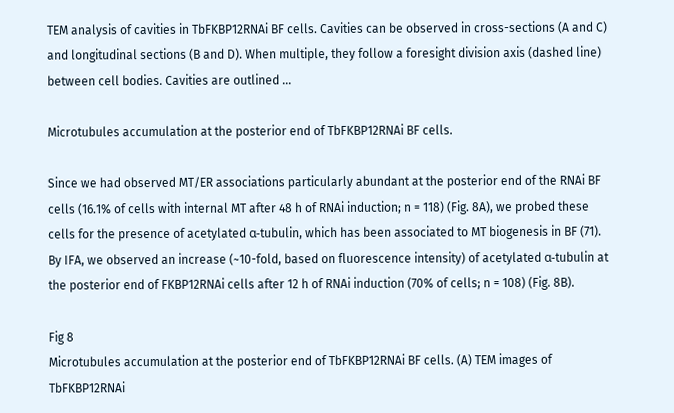TEM analysis of cavities in TbFKBP12RNAi BF cells. Cavities can be observed in cross-sections (A and C) and longitudinal sections (B and D). When multiple, they follow a foresight division axis (dashed line) between cell bodies. Cavities are outlined ...

Microtubules accumulation at the posterior end of TbFKBP12RNAi BF cells.

Since we had observed MT/ER associations particularly abundant at the posterior end of the RNAi BF cells (16.1% of cells with internal MT after 48 h of RNAi induction; n = 118) (Fig. 8A), we probed these cells for the presence of acetylated α-tubulin, which has been associated to MT biogenesis in BF (71). By IFA, we observed an increase (~10-fold, based on fluorescence intensity) of acetylated α-tubulin at the posterior end of FKBP12RNAi cells after 12 h of RNAi induction (70% of cells; n = 108) (Fig. 8B).

Fig 8
Microtubules accumulation at the posterior end of TbFKBP12RNAi BF cells. (A) TEM images of TbFKBP12RNAi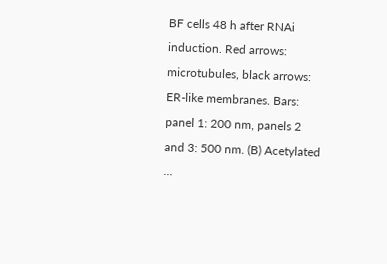BF cells 48 h after RNAi induction. Red arrows: microtubules, black arrows: ER-like membranes. Bars: panel 1: 200 nm, panels 2 and 3: 500 nm. (B) Acetylated ...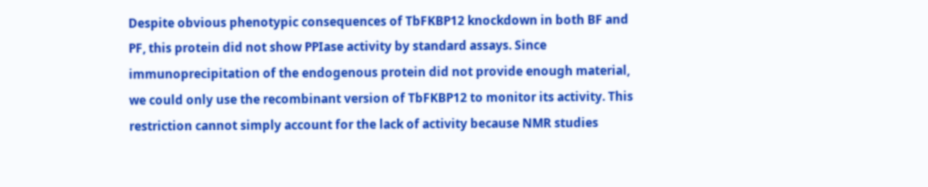Despite obvious phenotypic consequences of TbFKBP12 knockdown in both BF and PF, this protein did not show PPIase activity by standard assays. Since immunoprecipitation of the endogenous protein did not provide enough material, we could only use the recombinant version of TbFKBP12 to monitor its activity. This restriction cannot simply account for the lack of activity because NMR studies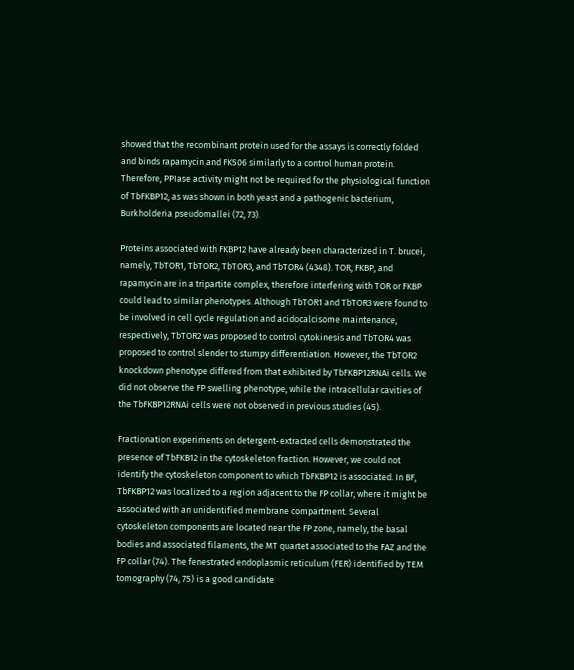showed that the recombinant protein used for the assays is correctly folded and binds rapamycin and FK506 similarly to a control human protein. Therefore, PPIase activity might not be required for the physiological function of TbFKBP12, as was shown in both yeast and a pathogenic bacterium, Burkholderia pseudomallei (72, 73).

Proteins associated with FKBP12 have already been characterized in T. brucei, namely, TbTOR1, TbTOR2, TbTOR3, and TbTOR4 (4348). TOR, FKBP, and rapamycin are in a tripartite complex, therefore interfering with TOR or FKBP could lead to similar phenotypes. Although TbTOR1 and TbTOR3 were found to be involved in cell cycle regulation and acidocalcisome maintenance, respectively, TbTOR2 was proposed to control cytokinesis and TbTOR4 was proposed to control slender to stumpy differentiation. However, the TbTOR2 knockdown phenotype differed from that exhibited by TbFKBP12RNAi cells. We did not observe the FP swelling phenotype, while the intracellular cavities of the TbFKBP12RNAi cells were not observed in previous studies (45).

Fractionation experiments on detergent-extracted cells demonstrated the presence of TbFKB12 in the cytoskeleton fraction. However, we could not identify the cytoskeleton component to which TbFKBP12 is associated. In BF, TbFKBP12 was localized to a region adjacent to the FP collar, where it might be associated with an unidentified membrane compartment. Several cytoskeleton components are located near the FP zone, namely, the basal bodies and associated filaments, the MT quartet associated to the FAZ and the FP collar (74). The fenestrated endoplasmic reticulum (FER) identified by TEM tomography (74, 75) is a good candidate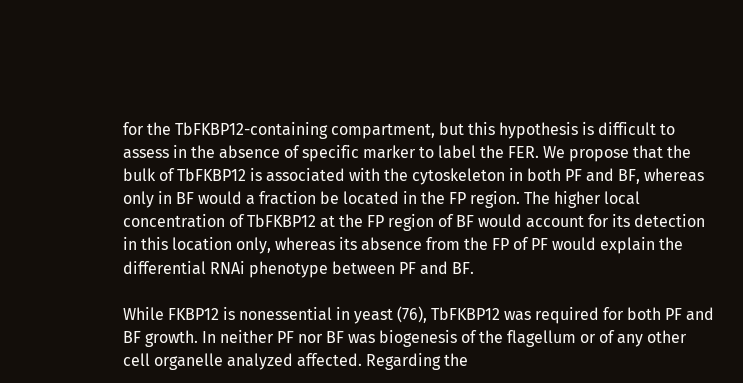for the TbFKBP12-containing compartment, but this hypothesis is difficult to assess in the absence of specific marker to label the FER. We propose that the bulk of TbFKBP12 is associated with the cytoskeleton in both PF and BF, whereas only in BF would a fraction be located in the FP region. The higher local concentration of TbFKBP12 at the FP region of BF would account for its detection in this location only, whereas its absence from the FP of PF would explain the differential RNAi phenotype between PF and BF.

While FKBP12 is nonessential in yeast (76), TbFKBP12 was required for both PF and BF growth. In neither PF nor BF was biogenesis of the flagellum or of any other cell organelle analyzed affected. Regarding the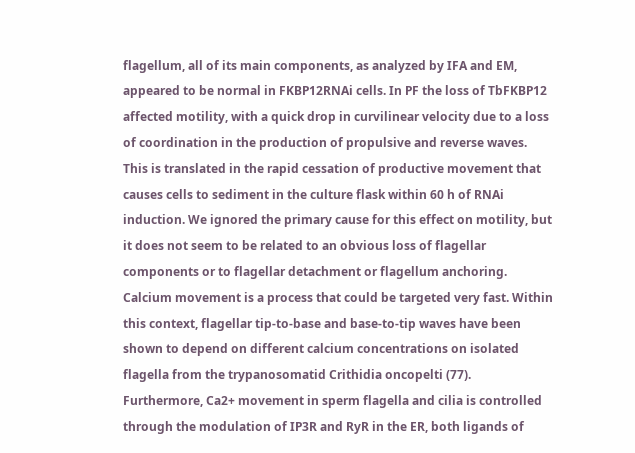flagellum, all of its main components, as analyzed by IFA and EM, appeared to be normal in FKBP12RNAi cells. In PF the loss of TbFKBP12 affected motility, with a quick drop in curvilinear velocity due to a loss of coordination in the production of propulsive and reverse waves. This is translated in the rapid cessation of productive movement that causes cells to sediment in the culture flask within 60 h of RNAi induction. We ignored the primary cause for this effect on motility, but it does not seem to be related to an obvious loss of flagellar components or to flagellar detachment or flagellum anchoring. Calcium movement is a process that could be targeted very fast. Within this context, flagellar tip-to-base and base-to-tip waves have been shown to depend on different calcium concentrations on isolated flagella from the trypanosomatid Crithidia oncopelti (77). Furthermore, Ca2+ movement in sperm flagella and cilia is controlled through the modulation of IP3R and RyR in the ER, both ligands of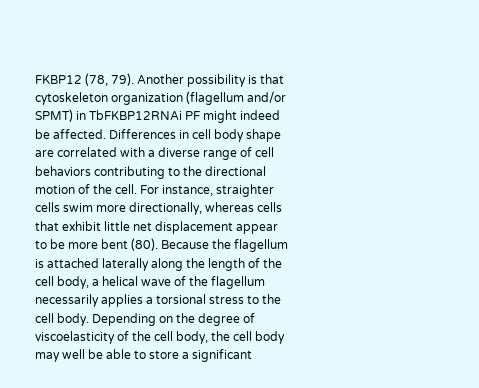FKBP12 (78, 79). Another possibility is that cytoskeleton organization (flagellum and/or SPMT) in TbFKBP12RNAi PF might indeed be affected. Differences in cell body shape are correlated with a diverse range of cell behaviors contributing to the directional motion of the cell. For instance, straighter cells swim more directionally, whereas cells that exhibit little net displacement appear to be more bent (80). Because the flagellum is attached laterally along the length of the cell body, a helical wave of the flagellum necessarily applies a torsional stress to the cell body. Depending on the degree of viscoelasticity of the cell body, the cell body may well be able to store a significant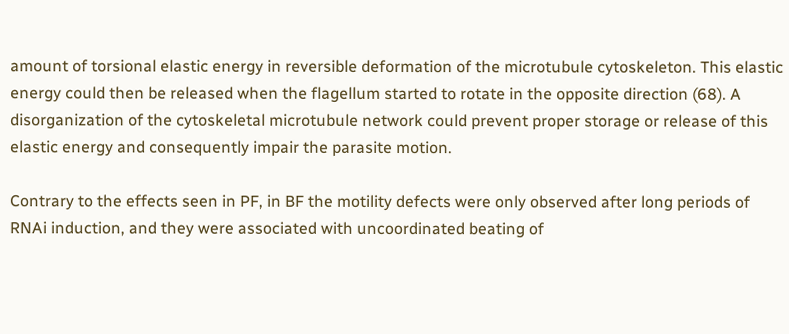amount of torsional elastic energy in reversible deformation of the microtubule cytoskeleton. This elastic energy could then be released when the flagellum started to rotate in the opposite direction (68). A disorganization of the cytoskeletal microtubule network could prevent proper storage or release of this elastic energy and consequently impair the parasite motion.

Contrary to the effects seen in PF, in BF the motility defects were only observed after long periods of RNAi induction, and they were associated with uncoordinated beating of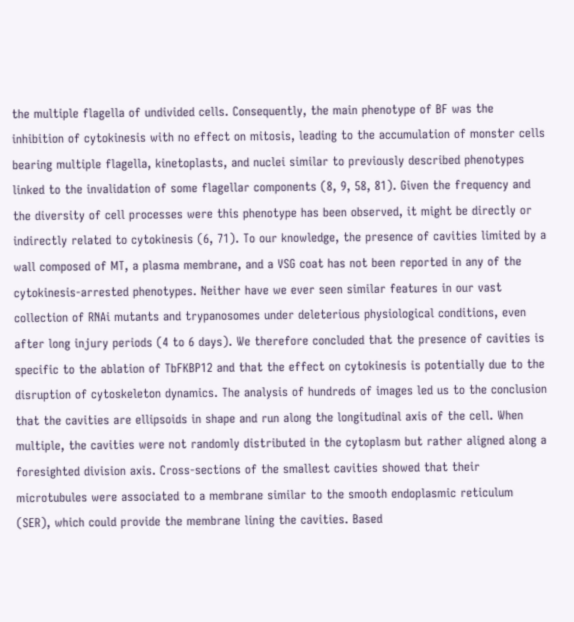the multiple flagella of undivided cells. Consequently, the main phenotype of BF was the inhibition of cytokinesis with no effect on mitosis, leading to the accumulation of monster cells bearing multiple flagella, kinetoplasts, and nuclei similar to previously described phenotypes linked to the invalidation of some flagellar components (8, 9, 58, 81). Given the frequency and the diversity of cell processes were this phenotype has been observed, it might be directly or indirectly related to cytokinesis (6, 71). To our knowledge, the presence of cavities limited by a wall composed of MT, a plasma membrane, and a VSG coat has not been reported in any of the cytokinesis-arrested phenotypes. Neither have we ever seen similar features in our vast collection of RNAi mutants and trypanosomes under deleterious physiological conditions, even after long injury periods (4 to 6 days). We therefore concluded that the presence of cavities is specific to the ablation of TbFKBP12 and that the effect on cytokinesis is potentially due to the disruption of cytoskeleton dynamics. The analysis of hundreds of images led us to the conclusion that the cavities are ellipsoids in shape and run along the longitudinal axis of the cell. When multiple, the cavities were not randomly distributed in the cytoplasm but rather aligned along a foresighted division axis. Cross-sections of the smallest cavities showed that their microtubules were associated to a membrane similar to the smooth endoplasmic reticulum (SER), which could provide the membrane lining the cavities. Based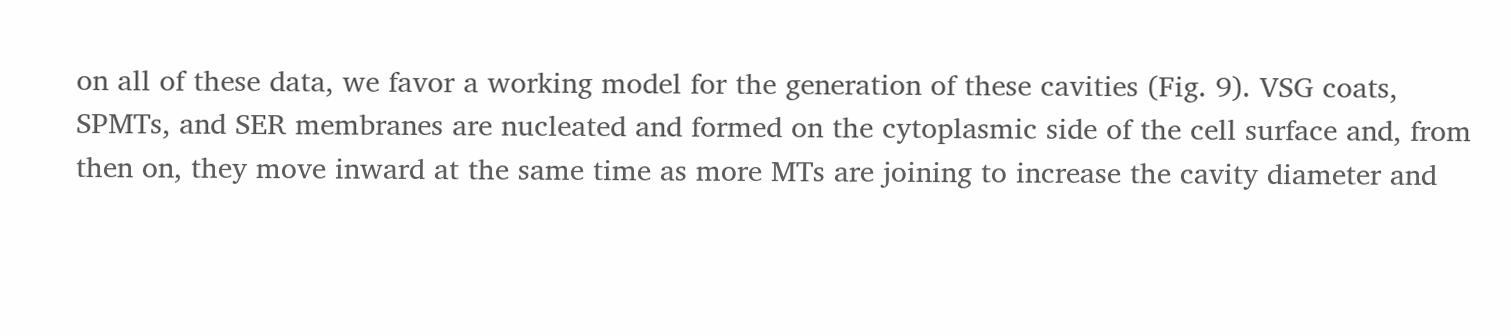on all of these data, we favor a working model for the generation of these cavities (Fig. 9). VSG coats, SPMTs, and SER membranes are nucleated and formed on the cytoplasmic side of the cell surface and, from then on, they move inward at the same time as more MTs are joining to increase the cavity diameter and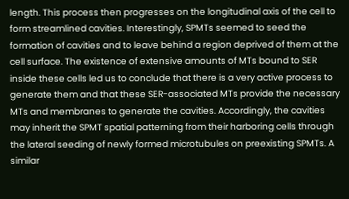length. This process then progresses on the longitudinal axis of the cell to form streamlined cavities. Interestingly, SPMTs seemed to seed the formation of cavities and to leave behind a region deprived of them at the cell surface. The existence of extensive amounts of MTs bound to SER inside these cells led us to conclude that there is a very active process to generate them and that these SER-associated MTs provide the necessary MTs and membranes to generate the cavities. Accordingly, the cavities may inherit the SPMT spatial patterning from their harboring cells through the lateral seeding of newly formed microtubules on preexisting SPMTs. A similar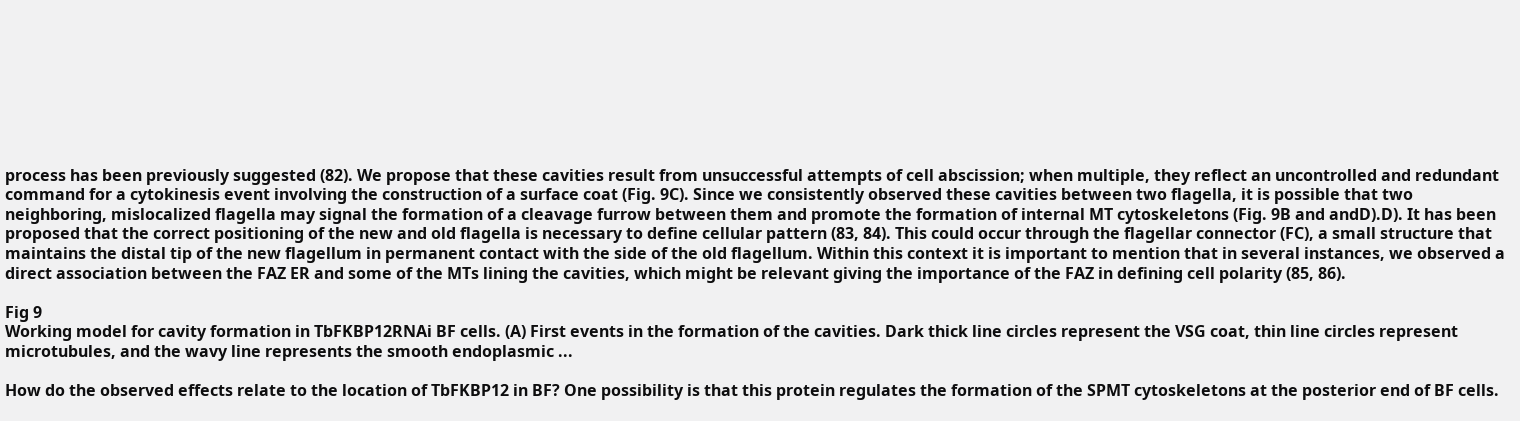process has been previously suggested (82). We propose that these cavities result from unsuccessful attempts of cell abscission; when multiple, they reflect an uncontrolled and redundant command for a cytokinesis event involving the construction of a surface coat (Fig. 9C). Since we consistently observed these cavities between two flagella, it is possible that two neighboring, mislocalized flagella may signal the formation of a cleavage furrow between them and promote the formation of internal MT cytoskeletons (Fig. 9B and andD).D). It has been proposed that the correct positioning of the new and old flagella is necessary to define cellular pattern (83, 84). This could occur through the flagellar connector (FC), a small structure that maintains the distal tip of the new flagellum in permanent contact with the side of the old flagellum. Within this context it is important to mention that in several instances, we observed a direct association between the FAZ ER and some of the MTs lining the cavities, which might be relevant giving the importance of the FAZ in defining cell polarity (85, 86).

Fig 9
Working model for cavity formation in TbFKBP12RNAi BF cells. (A) First events in the formation of the cavities. Dark thick line circles represent the VSG coat, thin line circles represent microtubules, and the wavy line represents the smooth endoplasmic ...

How do the observed effects relate to the location of TbFKBP12 in BF? One possibility is that this protein regulates the formation of the SPMT cytoskeletons at the posterior end of BF cells.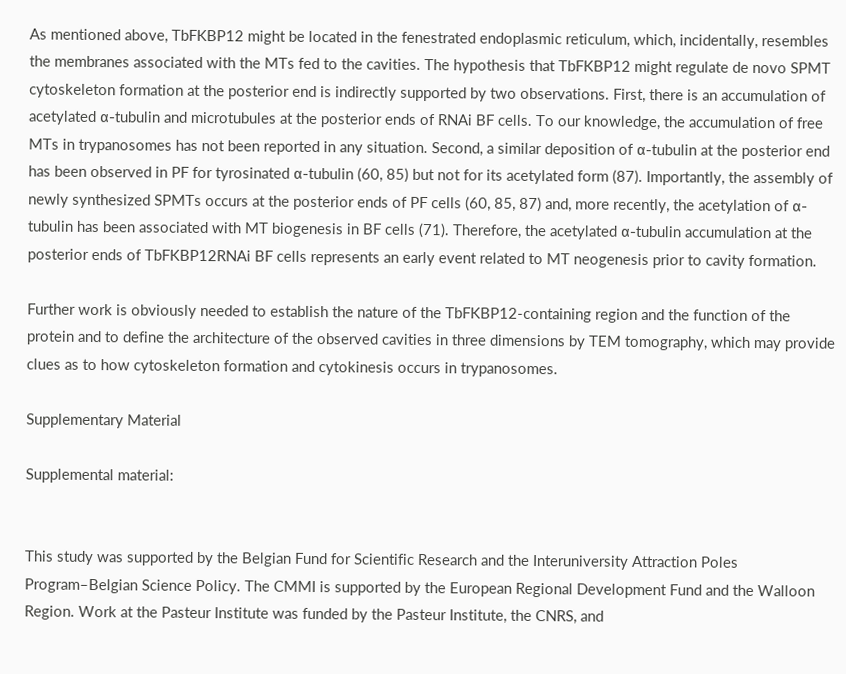As mentioned above, TbFKBP12 might be located in the fenestrated endoplasmic reticulum, which, incidentally, resembles the membranes associated with the MTs fed to the cavities. The hypothesis that TbFKBP12 might regulate de novo SPMT cytoskeleton formation at the posterior end is indirectly supported by two observations. First, there is an accumulation of acetylated α-tubulin and microtubules at the posterior ends of RNAi BF cells. To our knowledge, the accumulation of free MTs in trypanosomes has not been reported in any situation. Second, a similar deposition of α-tubulin at the posterior end has been observed in PF for tyrosinated α-tubulin (60, 85) but not for its acetylated form (87). Importantly, the assembly of newly synthesized SPMTs occurs at the posterior ends of PF cells (60, 85, 87) and, more recently, the acetylation of α-tubulin has been associated with MT biogenesis in BF cells (71). Therefore, the acetylated α-tubulin accumulation at the posterior ends of TbFKBP12RNAi BF cells represents an early event related to MT neogenesis prior to cavity formation.

Further work is obviously needed to establish the nature of the TbFKBP12-containing region and the function of the protein and to define the architecture of the observed cavities in three dimensions by TEM tomography, which may provide clues as to how cytoskeleton formation and cytokinesis occurs in trypanosomes.

Supplementary Material

Supplemental material:


This study was supported by the Belgian Fund for Scientific Research and the Interuniversity Attraction Poles Program–Belgian Science Policy. The CMMI is supported by the European Regional Development Fund and the Walloon Region. Work at the Pasteur Institute was funded by the Pasteur Institute, the CNRS, and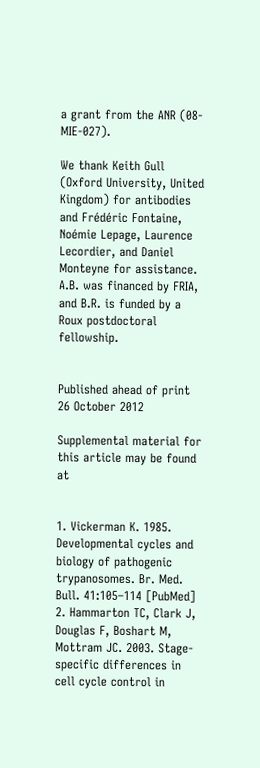a grant from the ANR (08-MIE-027).

We thank Keith Gull (Oxford University, United Kingdom) for antibodies and Frédéric Fontaine, Noémie Lepage, Laurence Lecordier, and Daniel Monteyne for assistance. A.B. was financed by FRIA, and B.R. is funded by a Roux postdoctoral fellowship.


Published ahead of print 26 October 2012

Supplemental material for this article may be found at


1. Vickerman K. 1985. Developmental cycles and biology of pathogenic trypanosomes. Br. Med. Bull. 41:105–114 [PubMed]
2. Hammarton TC, Clark J, Douglas F, Boshart M, Mottram JC. 2003. Stage-specific differences in cell cycle control in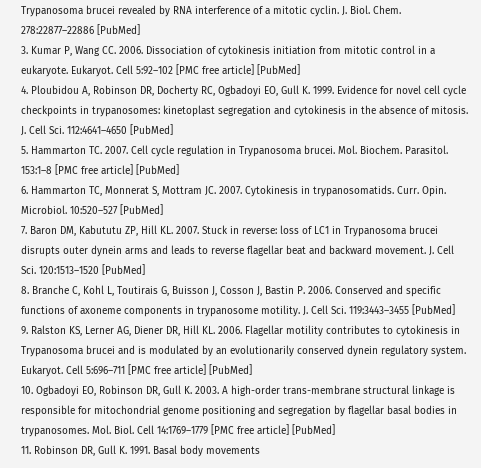Trypanosoma brucei revealed by RNA interference of a mitotic cyclin. J. Biol. Chem. 278:22877–22886 [PubMed]
3. Kumar P, Wang CC. 2006. Dissociation of cytokinesis initiation from mitotic control in a eukaryote. Eukaryot. Cell 5:92–102 [PMC free article] [PubMed]
4. Ploubidou A, Robinson DR, Docherty RC, Ogbadoyi EO, Gull K. 1999. Evidence for novel cell cycle checkpoints in trypanosomes: kinetoplast segregation and cytokinesis in the absence of mitosis. J. Cell Sci. 112:4641–4650 [PubMed]
5. Hammarton TC. 2007. Cell cycle regulation in Trypanosoma brucei. Mol. Biochem. Parasitol. 153:1–8 [PMC free article] [PubMed]
6. Hammarton TC, Monnerat S, Mottram JC. 2007. Cytokinesis in trypanosomatids. Curr. Opin. Microbiol. 10:520–527 [PubMed]
7. Baron DM, Kabututu ZP, Hill KL. 2007. Stuck in reverse: loss of LC1 in Trypanosoma brucei disrupts outer dynein arms and leads to reverse flagellar beat and backward movement. J. Cell Sci. 120:1513–1520 [PubMed]
8. Branche C, Kohl L, Toutirais G, Buisson J, Cosson J, Bastin P. 2006. Conserved and specific functions of axoneme components in trypanosome motility. J. Cell Sci. 119:3443–3455 [PubMed]
9. Ralston KS, Lerner AG, Diener DR, Hill KL. 2006. Flagellar motility contributes to cytokinesis in Trypanosoma brucei and is modulated by an evolutionarily conserved dynein regulatory system. Eukaryot. Cell 5:696–711 [PMC free article] [PubMed]
10. Ogbadoyi EO, Robinson DR, Gull K. 2003. A high-order trans-membrane structural linkage is responsible for mitochondrial genome positioning and segregation by flagellar basal bodies in trypanosomes. Mol. Biol. Cell 14:1769–1779 [PMC free article] [PubMed]
11. Robinson DR, Gull K. 1991. Basal body movements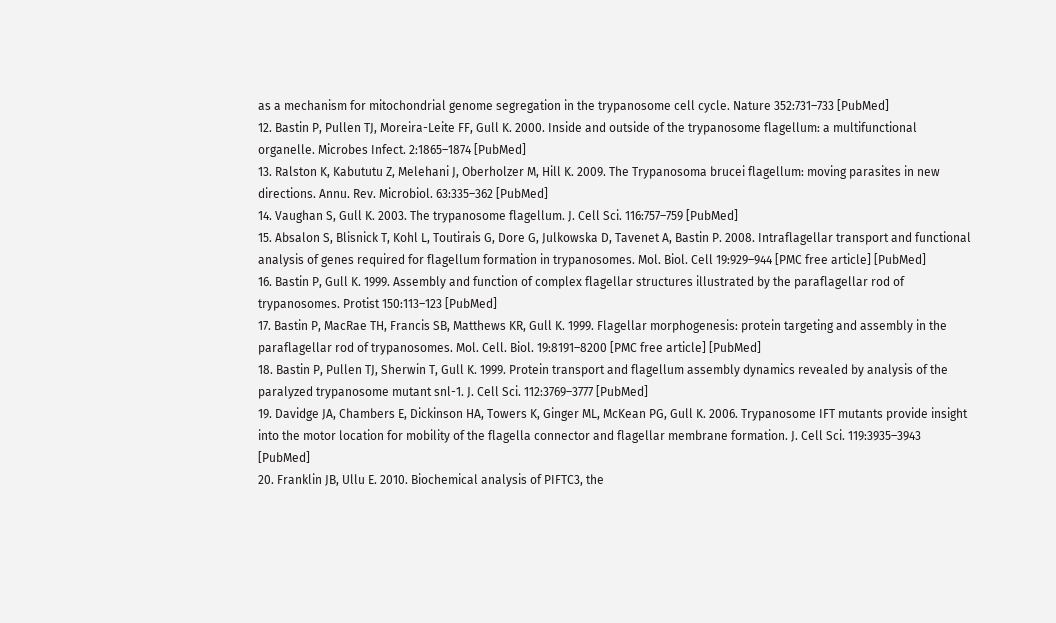as a mechanism for mitochondrial genome segregation in the trypanosome cell cycle. Nature 352:731–733 [PubMed]
12. Bastin P, Pullen TJ, Moreira-Leite FF, Gull K. 2000. Inside and outside of the trypanosome flagellum: a multifunctional organelle. Microbes Infect. 2:1865–1874 [PubMed]
13. Ralston K, Kabututu Z, Melehani J, Oberholzer M, Hill K. 2009. The Trypanosoma brucei flagellum: moving parasites in new directions. Annu. Rev. Microbiol. 63:335–362 [PubMed]
14. Vaughan S, Gull K. 2003. The trypanosome flagellum. J. Cell Sci. 116:757–759 [PubMed]
15. Absalon S, Blisnick T, Kohl L, Toutirais G, Dore G, Julkowska D, Tavenet A, Bastin P. 2008. Intraflagellar transport and functional analysis of genes required for flagellum formation in trypanosomes. Mol. Biol. Cell 19:929–944 [PMC free article] [PubMed]
16. Bastin P, Gull K. 1999. Assembly and function of complex flagellar structures illustrated by the paraflagellar rod of trypanosomes. Protist 150:113–123 [PubMed]
17. Bastin P, MacRae TH, Francis SB, Matthews KR, Gull K. 1999. Flagellar morphogenesis: protein targeting and assembly in the paraflagellar rod of trypanosomes. Mol. Cell. Biol. 19:8191–8200 [PMC free article] [PubMed]
18. Bastin P, Pullen TJ, Sherwin T, Gull K. 1999. Protein transport and flagellum assembly dynamics revealed by analysis of the paralyzed trypanosome mutant snl-1. J. Cell Sci. 112:3769–3777 [PubMed]
19. Davidge JA, Chambers E, Dickinson HA, Towers K, Ginger ML, McKean PG, Gull K. 2006. Trypanosome IFT mutants provide insight into the motor location for mobility of the flagella connector and flagellar membrane formation. J. Cell Sci. 119:3935–3943 [PubMed]
20. Franklin JB, Ullu E. 2010. Biochemical analysis of PIFTC3, the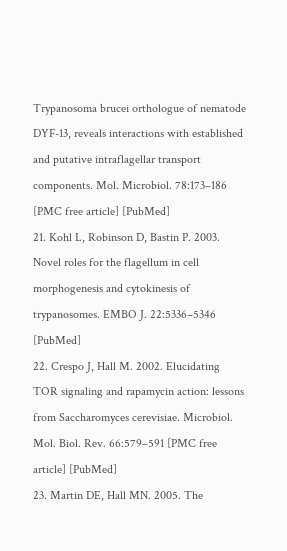Trypanosoma brucei orthologue of nematode DYF-13, reveals interactions with established and putative intraflagellar transport components. Mol. Microbiol. 78:173–186 [PMC free article] [PubMed]
21. Kohl L, Robinson D, Bastin P. 2003. Novel roles for the flagellum in cell morphogenesis and cytokinesis of trypanosomes. EMBO J. 22:5336–5346 [PubMed]
22. Crespo J, Hall M. 2002. Elucidating TOR signaling and rapamycin action: lessons from Saccharomyces cerevisiae. Microbiol. Mol. Biol. Rev. 66:579–591 [PMC free article] [PubMed]
23. Martin DE, Hall MN. 2005. The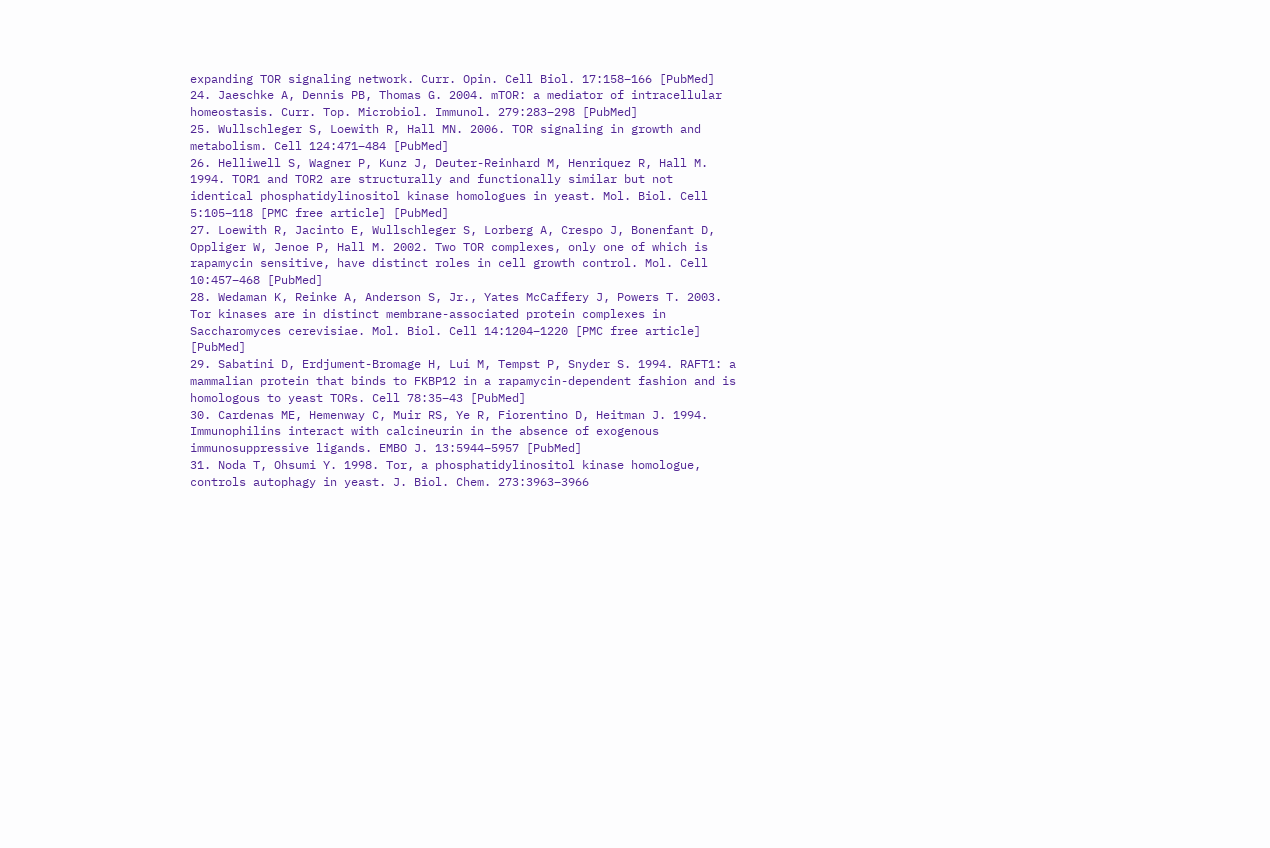expanding TOR signaling network. Curr. Opin. Cell Biol. 17:158–166 [PubMed]
24. Jaeschke A, Dennis PB, Thomas G. 2004. mTOR: a mediator of intracellular homeostasis. Curr. Top. Microbiol. Immunol. 279:283–298 [PubMed]
25. Wullschleger S, Loewith R, Hall MN. 2006. TOR signaling in growth and metabolism. Cell 124:471–484 [PubMed]
26. Helliwell S, Wagner P, Kunz J, Deuter-Reinhard M, Henriquez R, Hall M. 1994. TOR1 and TOR2 are structurally and functionally similar but not identical phosphatidylinositol kinase homologues in yeast. Mol. Biol. Cell 5:105–118 [PMC free article] [PubMed]
27. Loewith R, Jacinto E, Wullschleger S, Lorberg A, Crespo J, Bonenfant D, Oppliger W, Jenoe P, Hall M. 2002. Two TOR complexes, only one of which is rapamycin sensitive, have distinct roles in cell growth control. Mol. Cell 10:457–468 [PubMed]
28. Wedaman K, Reinke A, Anderson S, Jr., Yates McCaffery J, Powers T. 2003. Tor kinases are in distinct membrane-associated protein complexes in Saccharomyces cerevisiae. Mol. Biol. Cell 14:1204–1220 [PMC free article] [PubMed]
29. Sabatini D, Erdjument-Bromage H, Lui M, Tempst P, Snyder S. 1994. RAFT1: a mammalian protein that binds to FKBP12 in a rapamycin-dependent fashion and is homologous to yeast TORs. Cell 78:35–43 [PubMed]
30. Cardenas ME, Hemenway C, Muir RS, Ye R, Fiorentino D, Heitman J. 1994. Immunophilins interact with calcineurin in the absence of exogenous immunosuppressive ligands. EMBO J. 13:5944–5957 [PubMed]
31. Noda T, Ohsumi Y. 1998. Tor, a phosphatidylinositol kinase homologue, controls autophagy in yeast. J. Biol. Chem. 273:3963–3966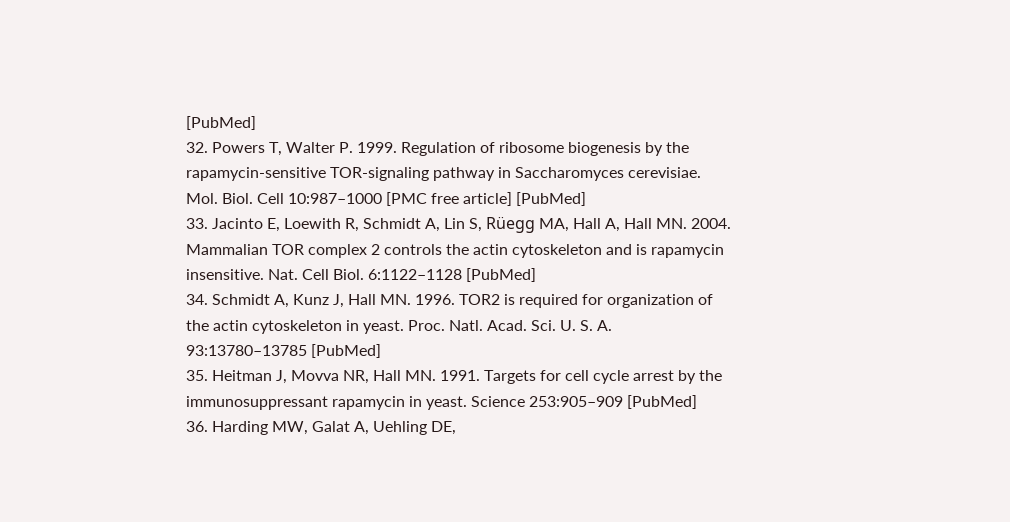[PubMed]
32. Powers T, Walter P. 1999. Regulation of ribosome biogenesis by the rapamycin-sensitive TOR-signaling pathway in Saccharomyces cerevisiae. Mol. Biol. Cell 10:987–1000 [PMC free article] [PubMed]
33. Jacinto E, Loewith R, Schmidt A, Lin S, Rüegg MA, Hall A, Hall MN. 2004. Mammalian TOR complex 2 controls the actin cytoskeleton and is rapamycin insensitive. Nat. Cell Biol. 6:1122–1128 [PubMed]
34. Schmidt A, Kunz J, Hall MN. 1996. TOR2 is required for organization of the actin cytoskeleton in yeast. Proc. Natl. Acad. Sci. U. S. A. 93:13780–13785 [PubMed]
35. Heitman J, Movva NR, Hall MN. 1991. Targets for cell cycle arrest by the immunosuppressant rapamycin in yeast. Science 253:905–909 [PubMed]
36. Harding MW, Galat A, Uehling DE,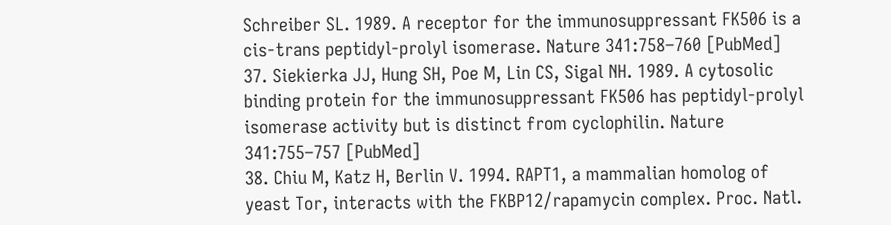Schreiber SL. 1989. A receptor for the immunosuppressant FK506 is a cis-trans peptidyl-prolyl isomerase. Nature 341:758–760 [PubMed]
37. Siekierka JJ, Hung SH, Poe M, Lin CS, Sigal NH. 1989. A cytosolic binding protein for the immunosuppressant FK506 has peptidyl-prolyl isomerase activity but is distinct from cyclophilin. Nature 341:755–757 [PubMed]
38. Chiu M, Katz H, Berlin V. 1994. RAPT1, a mammalian homolog of yeast Tor, interacts with the FKBP12/rapamycin complex. Proc. Natl.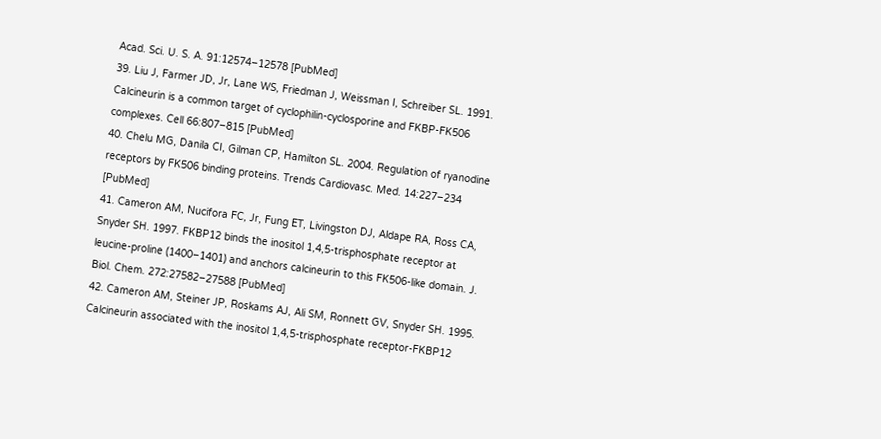Acad. Sci. U. S. A. 91:12574–12578 [PubMed]
39. Liu J, Farmer JD, Jr, Lane WS, Friedman J, Weissman I, Schreiber SL. 1991. Calcineurin is a common target of cyclophilin-cyclosporine and FKBP-FK506 complexes. Cell 66:807–815 [PubMed]
40. Chelu MG, Danila CI, Gilman CP, Hamilton SL. 2004. Regulation of ryanodine receptors by FK506 binding proteins. Trends Cardiovasc. Med. 14:227–234 [PubMed]
41. Cameron AM, Nucifora FC, Jr, Fung ET, Livingston DJ, Aldape RA, Ross CA, Snyder SH. 1997. FKBP12 binds the inositol 1,4,5-trisphosphate receptor at leucine-proline (1400–1401) and anchors calcineurin to this FK506-like domain. J. Biol. Chem. 272:27582–27588 [PubMed]
42. Cameron AM, Steiner JP, Roskams AJ, Ali SM, Ronnett GV, Snyder SH. 1995. Calcineurin associated with the inositol 1,4,5-trisphosphate receptor-FKBP12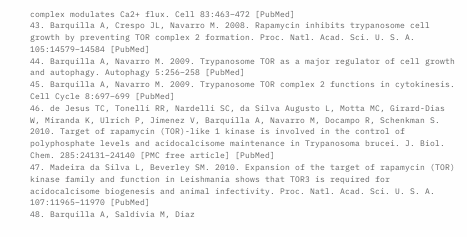complex modulates Ca2+ flux. Cell 83:463–472 [PubMed]
43. Barquilla A, Crespo JL, Navarro M. 2008. Rapamycin inhibits trypanosome cell growth by preventing TOR complex 2 formation. Proc. Natl. Acad. Sci. U. S. A. 105:14579–14584 [PubMed]
44. Barquilla A, Navarro M. 2009. Trypanosome TOR as a major regulator of cell growth and autophagy. Autophagy 5:256–258 [PubMed]
45. Barquilla A, Navarro M. 2009. Trypanosome TOR complex 2 functions in cytokinesis. Cell Cycle 8:697–699 [PubMed]
46. de Jesus TC, Tonelli RR, Nardelli SC, da Silva Augusto L, Motta MC, Girard-Dias W, Miranda K, Ulrich P, Jimenez V, Barquilla A, Navarro M, Docampo R, Schenkman S. 2010. Target of rapamycin (TOR)-like 1 kinase is involved in the control of polyphosphate levels and acidocalcisome maintenance in Trypanosoma brucei. J. Biol. Chem. 285:24131–24140 [PMC free article] [PubMed]
47. Madeira da Silva L, Beverley SM. 2010. Expansion of the target of rapamycin (TOR) kinase family and function in Leishmania shows that TOR3 is required for acidocalcisome biogenesis and animal infectivity. Proc. Natl. Acad. Sci. U. S. A. 107:11965–11970 [PubMed]
48. Barquilla A, Saldivia M, Diaz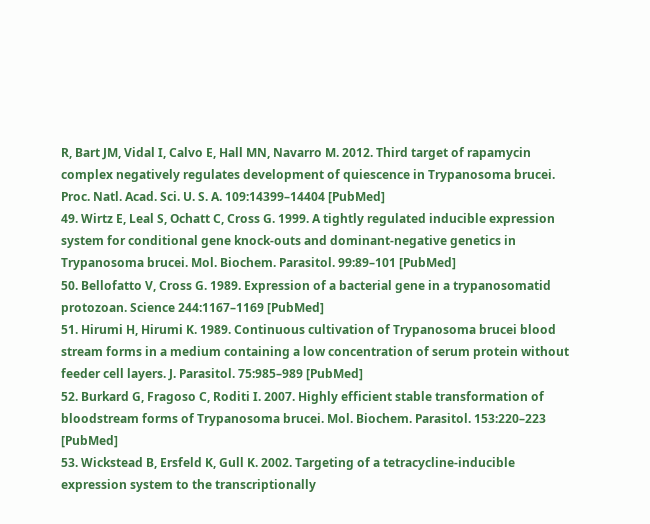R, Bart JM, Vidal I, Calvo E, Hall MN, Navarro M. 2012. Third target of rapamycin complex negatively regulates development of quiescence in Trypanosoma brucei. Proc. Natl. Acad. Sci. U. S. A. 109:14399–14404 [PubMed]
49. Wirtz E, Leal S, Ochatt C, Cross G. 1999. A tightly regulated inducible expression system for conditional gene knock-outs and dominant-negative genetics in Trypanosoma brucei. Mol. Biochem. Parasitol. 99:89–101 [PubMed]
50. Bellofatto V, Cross G. 1989. Expression of a bacterial gene in a trypanosomatid protozoan. Science 244:1167–1169 [PubMed]
51. Hirumi H, Hirumi K. 1989. Continuous cultivation of Trypanosoma brucei blood stream forms in a medium containing a low concentration of serum protein without feeder cell layers. J. Parasitol. 75:985–989 [PubMed]
52. Burkard G, Fragoso C, Roditi I. 2007. Highly efficient stable transformation of bloodstream forms of Trypanosoma brucei. Mol. Biochem. Parasitol. 153:220–223 [PubMed]
53. Wickstead B, Ersfeld K, Gull K. 2002. Targeting of a tetracycline-inducible expression system to the transcriptionally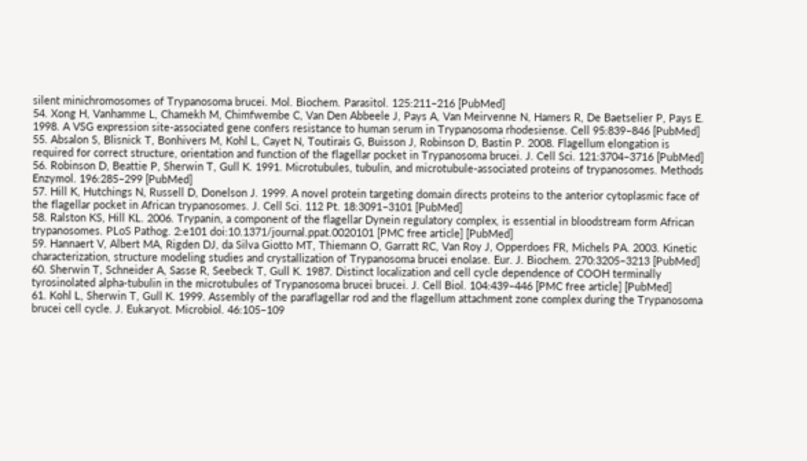silent minichromosomes of Trypanosoma brucei. Mol. Biochem. Parasitol. 125:211–216 [PubMed]
54. Xong H, Vanhamme L, Chamekh M, Chimfwembe C, Van Den Abbeele J, Pays A, Van Meirvenne N, Hamers R, De Baetselier P, Pays E. 1998. A VSG expression site-associated gene confers resistance to human serum in Trypanosoma rhodesiense. Cell 95:839–846 [PubMed]
55. Absalon S, Blisnick T, Bonhivers M, Kohl L, Cayet N, Toutirais G, Buisson J, Robinson D, Bastin P. 2008. Flagellum elongation is required for correct structure, orientation and function of the flagellar pocket in Trypanosoma brucei. J. Cell Sci. 121:3704–3716 [PubMed]
56. Robinson D, Beattie P, Sherwin T, Gull K. 1991. Microtubules, tubulin, and microtubule-associated proteins of trypanosomes. Methods Enzymol. 196:285–299 [PubMed]
57. Hill K, Hutchings N, Russell D, Donelson J. 1999. A novel protein targeting domain directs proteins to the anterior cytoplasmic face of the flagellar pocket in African trypanosomes. J. Cell Sci. 112 Pt. 18:3091–3101 [PubMed]
58. Ralston KS, Hill KL. 2006. Trypanin, a component of the flagellar Dynein regulatory complex, is essential in bloodstream form African trypanosomes. PLoS Pathog. 2:e101 doi:10.1371/journal.ppat.0020101 [PMC free article] [PubMed]
59. Hannaert V, Albert MA, Rigden DJ, da Silva Giotto MT, Thiemann O, Garratt RC, Van Roy J, Opperdoes FR, Michels PA. 2003. Kinetic characterization, structure modeling studies and crystallization of Trypanosoma brucei enolase. Eur. J. Biochem. 270:3205–3213 [PubMed]
60. Sherwin T, Schneider A, Sasse R, Seebeck T, Gull K. 1987. Distinct localization and cell cycle dependence of COOH terminally tyrosinolated alpha-tubulin in the microtubules of Trypanosoma brucei brucei. J. Cell Biol. 104:439–446 [PMC free article] [PubMed]
61. Kohl L, Sherwin T, Gull K. 1999. Assembly of the paraflagellar rod and the flagellum attachment zone complex during the Trypanosoma brucei cell cycle. J. Eukaryot. Microbiol. 46:105–109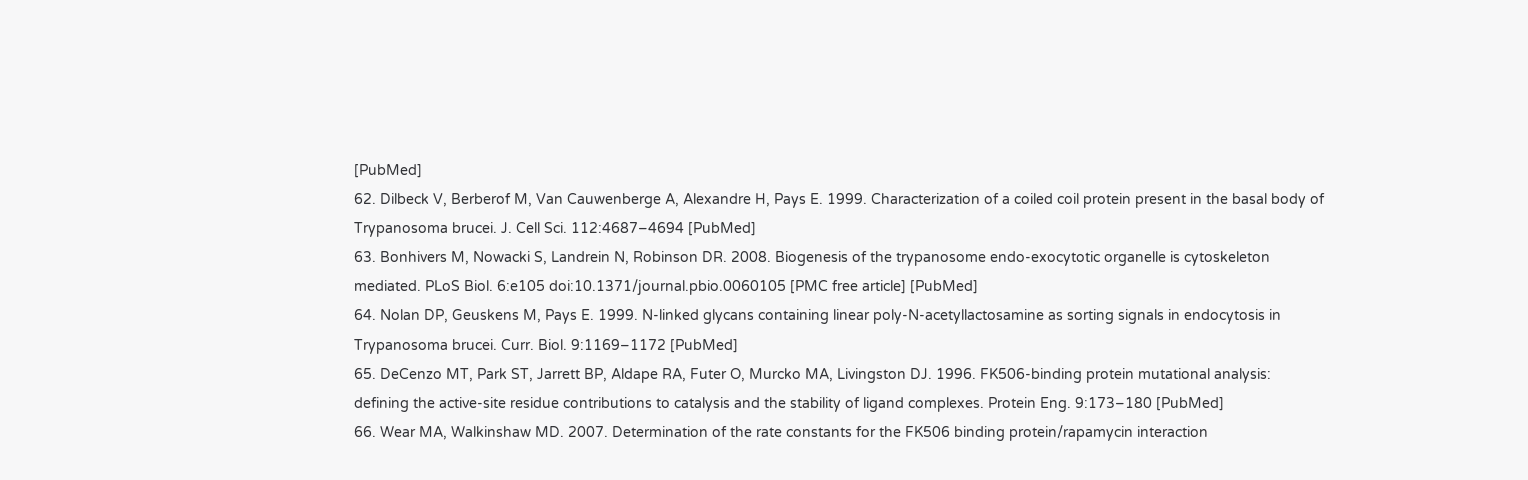[PubMed]
62. Dilbeck V, Berberof M, Van Cauwenberge A, Alexandre H, Pays E. 1999. Characterization of a coiled coil protein present in the basal body of Trypanosoma brucei. J. Cell Sci. 112:4687–4694 [PubMed]
63. Bonhivers M, Nowacki S, Landrein N, Robinson DR. 2008. Biogenesis of the trypanosome endo-exocytotic organelle is cytoskeleton mediated. PLoS Biol. 6:e105 doi:10.1371/journal.pbio.0060105 [PMC free article] [PubMed]
64. Nolan DP, Geuskens M, Pays E. 1999. N-linked glycans containing linear poly-N-acetyllactosamine as sorting signals in endocytosis in Trypanosoma brucei. Curr. Biol. 9:1169–1172 [PubMed]
65. DeCenzo MT, Park ST, Jarrett BP, Aldape RA, Futer O, Murcko MA, Livingston DJ. 1996. FK506-binding protein mutational analysis: defining the active-site residue contributions to catalysis and the stability of ligand complexes. Protein Eng. 9:173–180 [PubMed]
66. Wear MA, Walkinshaw MD. 2007. Determination of the rate constants for the FK506 binding protein/rapamycin interaction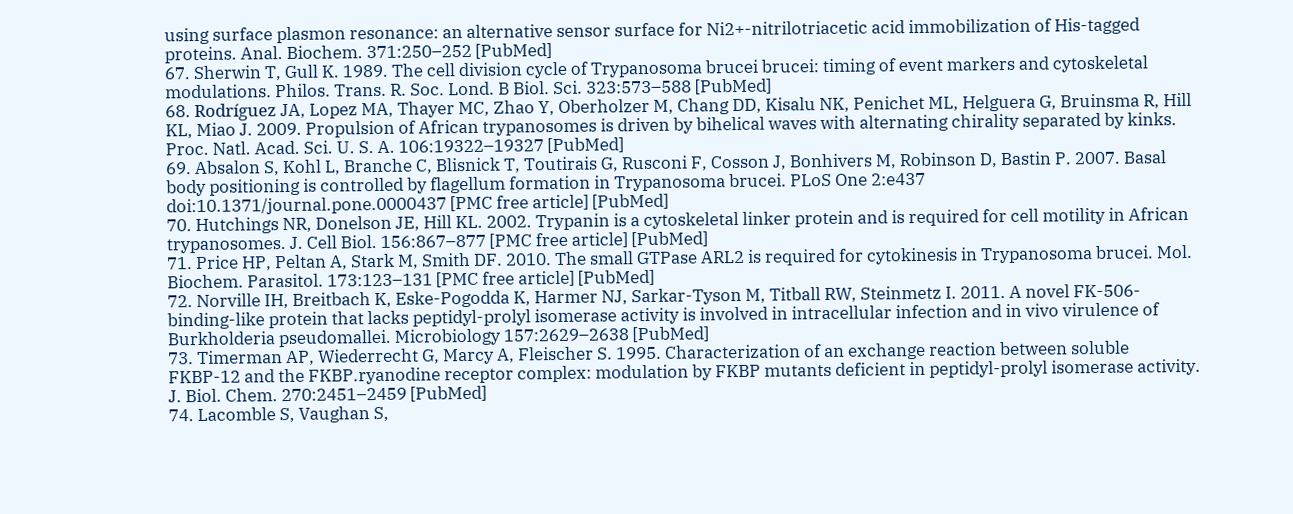using surface plasmon resonance: an alternative sensor surface for Ni2+-nitrilotriacetic acid immobilization of His-tagged proteins. Anal. Biochem. 371:250–252 [PubMed]
67. Sherwin T, Gull K. 1989. The cell division cycle of Trypanosoma brucei brucei: timing of event markers and cytoskeletal modulations. Philos. Trans. R. Soc. Lond. B Biol. Sci. 323:573–588 [PubMed]
68. Rodríguez JA, Lopez MA, Thayer MC, Zhao Y, Oberholzer M, Chang DD, Kisalu NK, Penichet ML, Helguera G, Bruinsma R, Hill KL, Miao J. 2009. Propulsion of African trypanosomes is driven by bihelical waves with alternating chirality separated by kinks. Proc. Natl. Acad. Sci. U. S. A. 106:19322–19327 [PubMed]
69. Absalon S, Kohl L, Branche C, Blisnick T, Toutirais G, Rusconi F, Cosson J, Bonhivers M, Robinson D, Bastin P. 2007. Basal body positioning is controlled by flagellum formation in Trypanosoma brucei. PLoS One 2:e437 doi:10.1371/journal.pone.0000437 [PMC free article] [PubMed]
70. Hutchings NR, Donelson JE, Hill KL. 2002. Trypanin is a cytoskeletal linker protein and is required for cell motility in African trypanosomes. J. Cell Biol. 156:867–877 [PMC free article] [PubMed]
71. Price HP, Peltan A, Stark M, Smith DF. 2010. The small GTPase ARL2 is required for cytokinesis in Trypanosoma brucei. Mol. Biochem. Parasitol. 173:123–131 [PMC free article] [PubMed]
72. Norville IH, Breitbach K, Eske-Pogodda K, Harmer NJ, Sarkar-Tyson M, Titball RW, Steinmetz I. 2011. A novel FK-506-binding-like protein that lacks peptidyl-prolyl isomerase activity is involved in intracellular infection and in vivo virulence of Burkholderia pseudomallei. Microbiology 157:2629–2638 [PubMed]
73. Timerman AP, Wiederrecht G, Marcy A, Fleischer S. 1995. Characterization of an exchange reaction between soluble FKBP-12 and the FKBP.ryanodine receptor complex: modulation by FKBP mutants deficient in peptidyl-prolyl isomerase activity. J. Biol. Chem. 270:2451–2459 [PubMed]
74. Lacomble S, Vaughan S,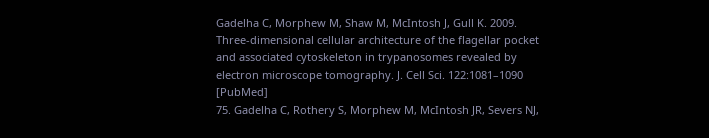Gadelha C, Morphew M, Shaw M, McIntosh J, Gull K. 2009. Three-dimensional cellular architecture of the flagellar pocket and associated cytoskeleton in trypanosomes revealed by electron microscope tomography. J. Cell Sci. 122:1081–1090 [PubMed]
75. Gadelha C, Rothery S, Morphew M, McIntosh JR, Severs NJ,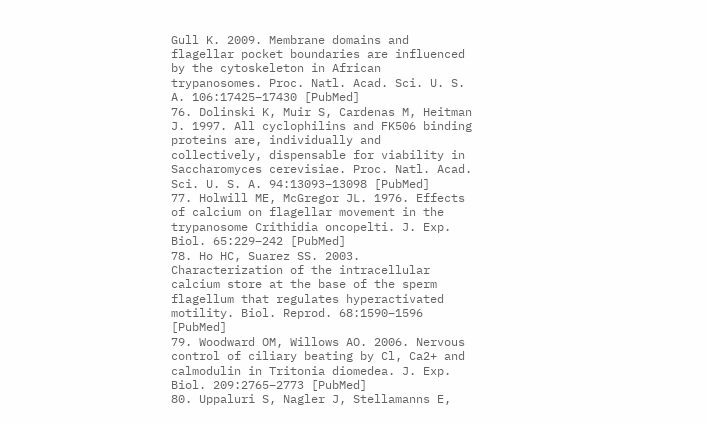Gull K. 2009. Membrane domains and flagellar pocket boundaries are influenced by the cytoskeleton in African trypanosomes. Proc. Natl. Acad. Sci. U. S. A. 106:17425–17430 [PubMed]
76. Dolinski K, Muir S, Cardenas M, Heitman J. 1997. All cyclophilins and FK506 binding proteins are, individually and collectively, dispensable for viability in Saccharomyces cerevisiae. Proc. Natl. Acad. Sci. U. S. A. 94:13093–13098 [PubMed]
77. Holwill ME, McGregor JL. 1976. Effects of calcium on flagellar movement in the trypanosome Crithidia oncopelti. J. Exp. Biol. 65:229–242 [PubMed]
78. Ho HC, Suarez SS. 2003. Characterization of the intracellular calcium store at the base of the sperm flagellum that regulates hyperactivated motility. Biol. Reprod. 68:1590–1596 [PubMed]
79. Woodward OM, Willows AO. 2006. Nervous control of ciliary beating by Cl, Ca2+ and calmodulin in Tritonia diomedea. J. Exp. Biol. 209:2765–2773 [PubMed]
80. Uppaluri S, Nagler J, Stellamanns E,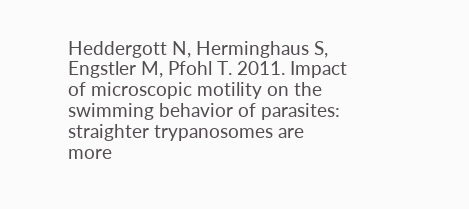Heddergott N, Herminghaus S, Engstler M, Pfohl T. 2011. Impact of microscopic motility on the swimming behavior of parasites: straighter trypanosomes are more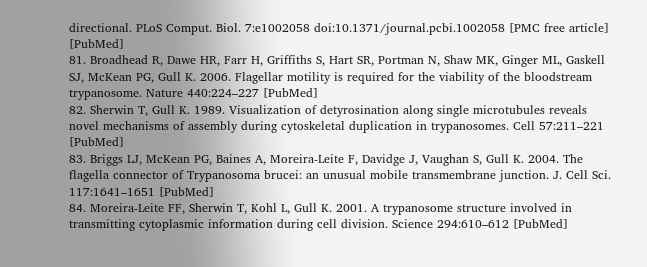directional. PLoS Comput. Biol. 7:e1002058 doi:10.1371/journal.pcbi.1002058 [PMC free article] [PubMed]
81. Broadhead R, Dawe HR, Farr H, Griffiths S, Hart SR, Portman N, Shaw MK, Ginger ML, Gaskell SJ, McKean PG, Gull K. 2006. Flagellar motility is required for the viability of the bloodstream trypanosome. Nature 440:224–227 [PubMed]
82. Sherwin T, Gull K. 1989. Visualization of detyrosination along single microtubules reveals novel mechanisms of assembly during cytoskeletal duplication in trypanosomes. Cell 57:211–221 [PubMed]
83. Briggs LJ, McKean PG, Baines A, Moreira-Leite F, Davidge J, Vaughan S, Gull K. 2004. The flagella connector of Trypanosoma brucei: an unusual mobile transmembrane junction. J. Cell Sci. 117:1641–1651 [PubMed]
84. Moreira-Leite FF, Sherwin T, Kohl L, Gull K. 2001. A trypanosome structure involved in transmitting cytoplasmic information during cell division. Science 294:610–612 [PubMed]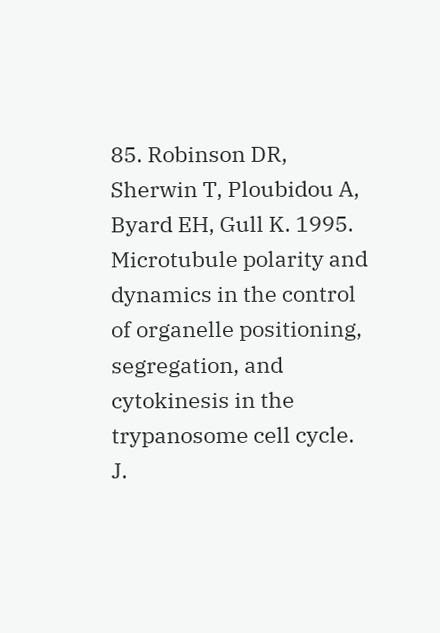85. Robinson DR, Sherwin T, Ploubidou A, Byard EH, Gull K. 1995. Microtubule polarity and dynamics in the control of organelle positioning, segregation, and cytokinesis in the trypanosome cell cycle. J.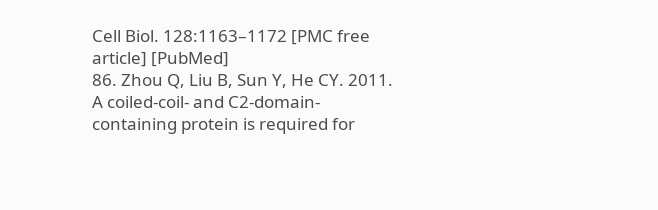Cell Biol. 128:1163–1172 [PMC free article] [PubMed]
86. Zhou Q, Liu B, Sun Y, He CY. 2011. A coiled-coil- and C2-domain-containing protein is required for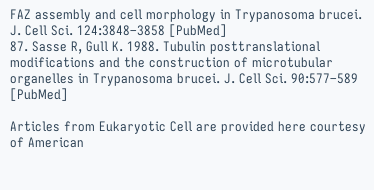FAZ assembly and cell morphology in Trypanosoma brucei. J. Cell Sci. 124:3848–3858 [PubMed]
87. Sasse R, Gull K. 1988. Tubulin posttranslational modifications and the construction of microtubular organelles in Trypanosoma brucei. J. Cell Sci. 90:577–589 [PubMed]

Articles from Eukaryotic Cell are provided here courtesy of American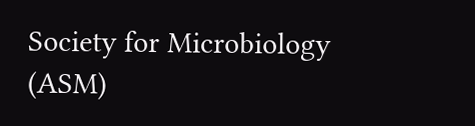Society for Microbiology (ASM)